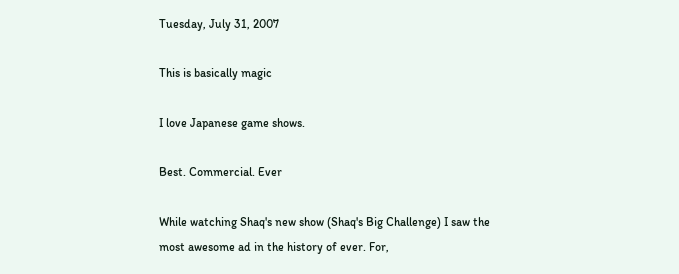Tuesday, July 31, 2007

This is basically magic

I love Japanese game shows.

Best. Commercial. Ever

While watching Shaq's new show (Shaq's Big Challenge) I saw the most awesome ad in the history of ever. For,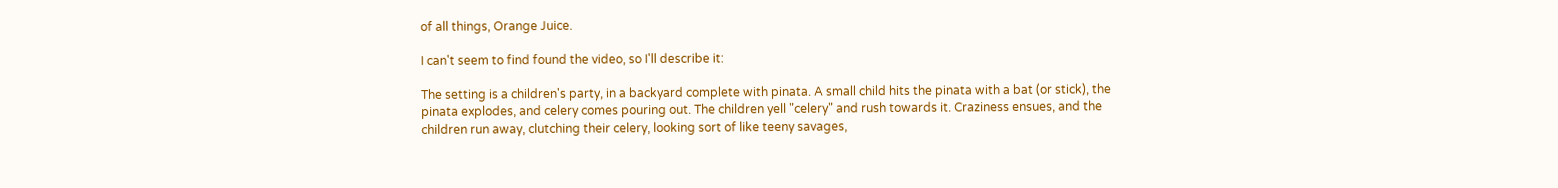of all things, Orange Juice.

I can't seem to find found the video, so I'll describe it:

The setting is a children's party, in a backyard complete with pinata. A small child hits the pinata with a bat (or stick), the pinata explodes, and celery comes pouring out. The children yell "celery" and rush towards it. Craziness ensues, and the children run away, clutching their celery, looking sort of like teeny savages,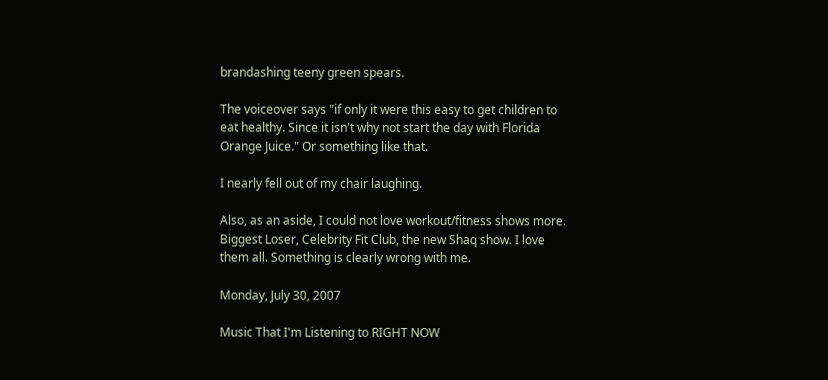brandashing teeny green spears.

The voiceover says "if only it were this easy to get children to eat healthy. Since it isn't why not start the day with Florida Orange Juice." Or something like that.

I nearly fell out of my chair laughing.

Also, as an aside, I could not love workout/fitness shows more. Biggest Loser, Celebrity Fit Club, the new Shaq show. I love them all. Something is clearly wrong with me.

Monday, July 30, 2007

Music That I'm Listening to RIGHT NOW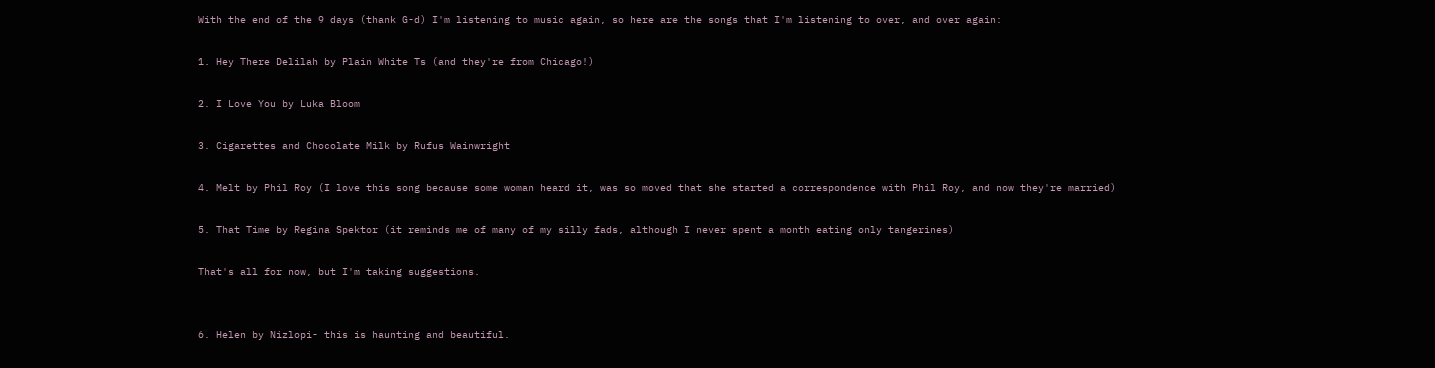With the end of the 9 days (thank G-d) I'm listening to music again, so here are the songs that I'm listening to over, and over again:

1. Hey There Delilah by Plain White Ts (and they're from Chicago!)

2. I Love You by Luka Bloom

3. Cigarettes and Chocolate Milk by Rufus Wainwright

4. Melt by Phil Roy (I love this song because some woman heard it, was so moved that she started a correspondence with Phil Roy, and now they're married)

5. That Time by Regina Spektor (it reminds me of many of my silly fads, although I never spent a month eating only tangerines)

That's all for now, but I'm taking suggestions.


6. Helen by Nizlopi- this is haunting and beautiful.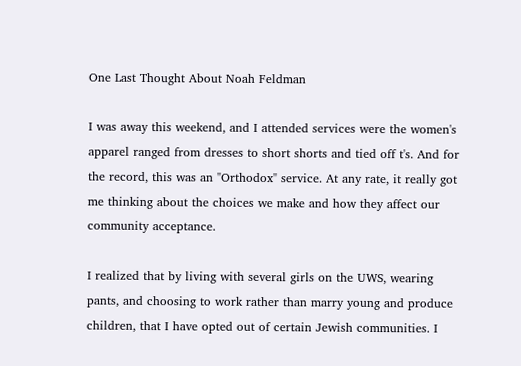One Last Thought About Noah Feldman

I was away this weekend, and I attended services were the women's apparel ranged from dresses to short shorts and tied off t's. And for the record, this was an "Orthodox" service. At any rate, it really got me thinking about the choices we make and how they affect our community acceptance.

I realized that by living with several girls on the UWS, wearing pants, and choosing to work rather than marry young and produce children, that I have opted out of certain Jewish communities. I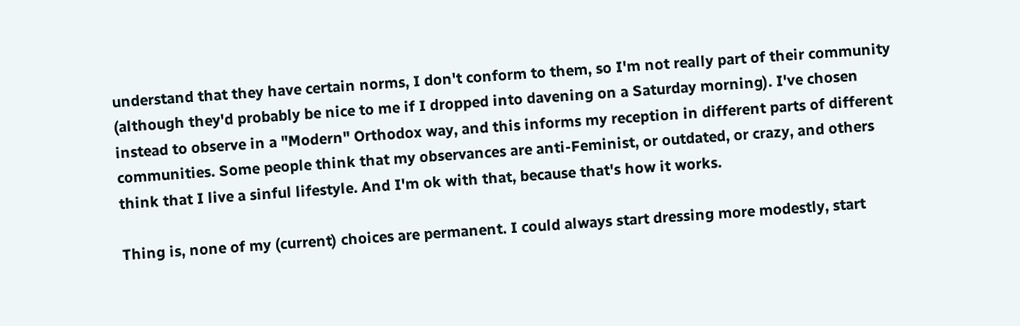understand that they have certain norms, I don't conform to them, so I'm not really part of their community (although they'd probably be nice to me if I dropped into davening on a Saturday morning). I've chosen instead to observe in a "Modern" Orthodox way, and this informs my reception in different parts of different communities. Some people think that my observances are anti-Feminist, or outdated, or crazy, and others think that I live a sinful lifestyle. And I'm ok with that, because that's how it works.

Thing is, none of my (current) choices are permanent. I could always start dressing more modestly, start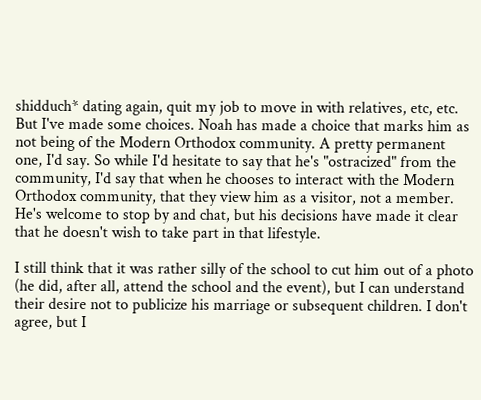shidduch* dating again, quit my job to move in with relatives, etc, etc. But I've made some choices. Noah has made a choice that marks him as not being of the Modern Orthodox community. A pretty permanent one, I'd say. So while I'd hesitate to say that he's "ostracized" from the community, I'd say that when he chooses to interact with the Modern Orthodox community, that they view him as a visitor, not a member. He's welcome to stop by and chat, but his decisions have made it clear that he doesn't wish to take part in that lifestyle.

I still think that it was rather silly of the school to cut him out of a photo (he did, after all, attend the school and the event), but I can understand their desire not to publicize his marriage or subsequent children. I don't agree, but I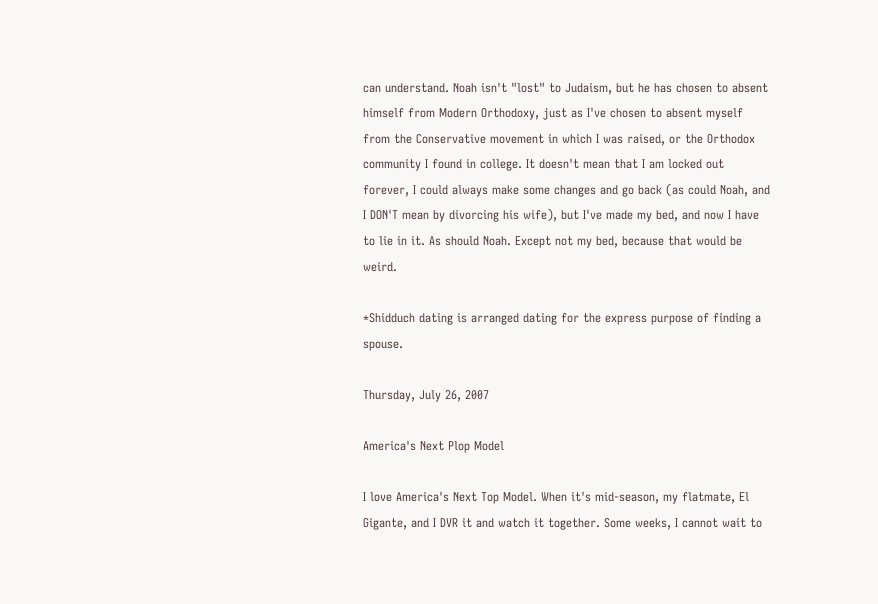can understand. Noah isn't "lost" to Judaism, but he has chosen to absent himself from Modern Orthodoxy, just as I've chosen to absent myself from the Conservative movement in which I was raised, or the Orthodox community I found in college. It doesn't mean that I am locked out forever, I could always make some changes and go back (as could Noah, and I DON'T mean by divorcing his wife), but I've made my bed, and now I have to lie in it. As should Noah. Except not my bed, because that would be weird.

*Shidduch dating is arranged dating for the express purpose of finding a spouse.

Thursday, July 26, 2007

America's Next Plop Model

I love America's Next Top Model. When it's mid-season, my flatmate, El Gigante, and I DVR it and watch it together. Some weeks, I cannot wait to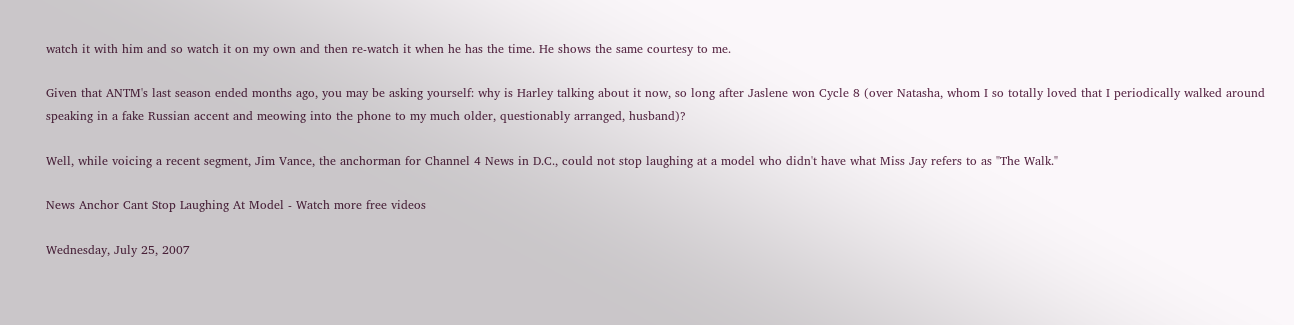watch it with him and so watch it on my own and then re-watch it when he has the time. He shows the same courtesy to me.

Given that ANTM's last season ended months ago, you may be asking yourself: why is Harley talking about it now, so long after Jaslene won Cycle 8 (over Natasha, whom I so totally loved that I periodically walked around speaking in a fake Russian accent and meowing into the phone to my much older, questionably arranged, husband)?

Well, while voicing a recent segment, Jim Vance, the anchorman for Channel 4 News in D.C., could not stop laughing at a model who didn't have what Miss Jay refers to as "The Walk."

News Anchor Cant Stop Laughing At Model - Watch more free videos

Wednesday, July 25, 2007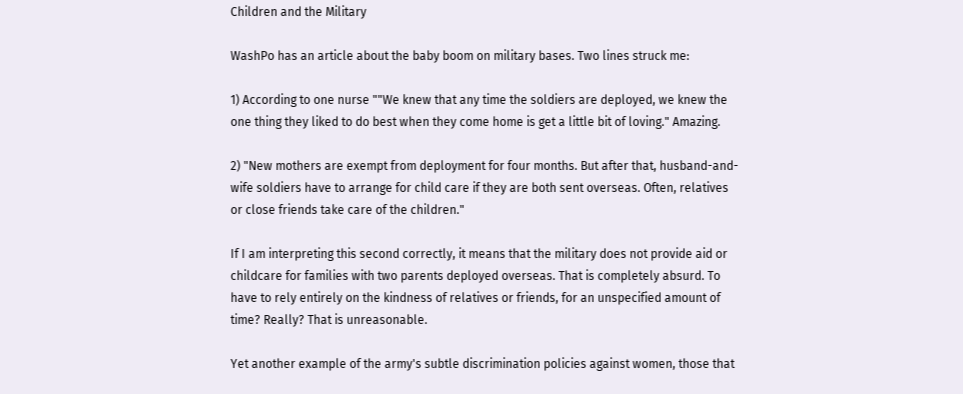Children and the Military

WashPo has an article about the baby boom on military bases. Two lines struck me:

1) According to one nurse ""We knew that any time the soldiers are deployed, we knew the one thing they liked to do best when they come home is get a little bit of loving." Amazing.

2) "New mothers are exempt from deployment for four months. But after that, husband-and-wife soldiers have to arrange for child care if they are both sent overseas. Often, relatives or close friends take care of the children."

If I am interpreting this second correctly, it means that the military does not provide aid or childcare for families with two parents deployed overseas. That is completely absurd. To have to rely entirely on the kindness of relatives or friends, for an unspecified amount of time? Really? That is unreasonable.

Yet another example of the army's subtle discrimination policies against women, those that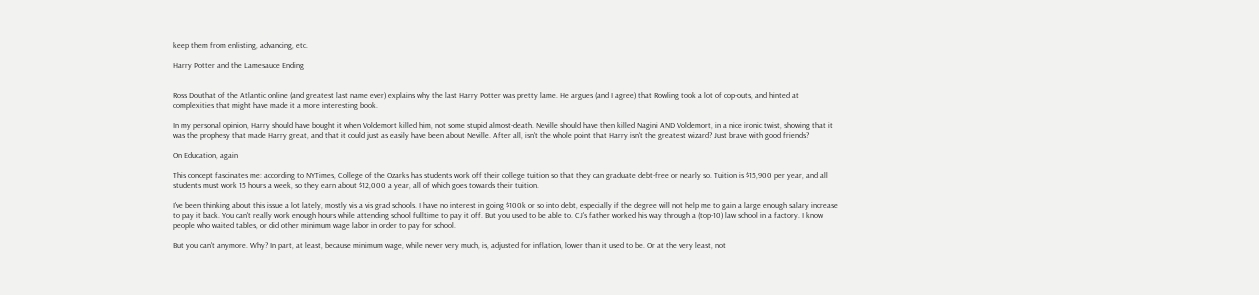keep them from enlisting, advancing, etc.

Harry Potter and the Lamesauce Ending


Ross Douthat of the Atlantic online (and greatest last name ever) explains why the last Harry Potter was pretty lame. He argues (and I agree) that Rowling took a lot of cop-outs, and hinted at complexities that might have made it a more interesting book.

In my personal opinion, Harry should have bought it when Voldemort killed him, not some stupid almost-death. Neville should have then killed Nagini AND Voldemort, in a nice ironic twist, showing that it was the prophesy that made Harry great, and that it could just as easily have been about Neville. After all, isn't the whole point that Harry isn't the greatest wizard? Just brave with good friends?

On Education, again

This concept fascinates me: according to NYTimes, College of the Ozarks has students work off their college tuition so that they can graduate debt-free or nearly so. Tuition is $15,900 per year, and all students must work 15 hours a week, so they earn about $12,000 a year, all of which goes towards their tuition.

I've been thinking about this issue a lot lately, mostly vis a vis grad schools. I have no interest in going $100k or so into debt, especially if the degree will not help me to gain a large enough salary increase to pay it back. You can't really work enough hours while attending school fulltime to pay it off. But you used to be able to. CJ's father worked his way through a (top-10) law school in a factory. I know people who waited tables, or did other minimum wage labor in order to pay for school.

But you can't anymore. Why? In part, at least, because minimum wage, while never very much, is, adjusted for inflation, lower than it used to be. Or at the very least, not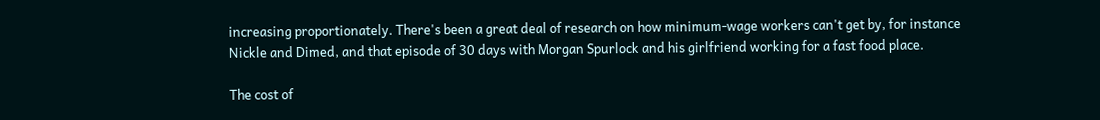increasing proportionately. There's been a great deal of research on how minimum-wage workers can't get by, for instance Nickle and Dimed, and that episode of 30 days with Morgan Spurlock and his girlfriend working for a fast food place.

The cost of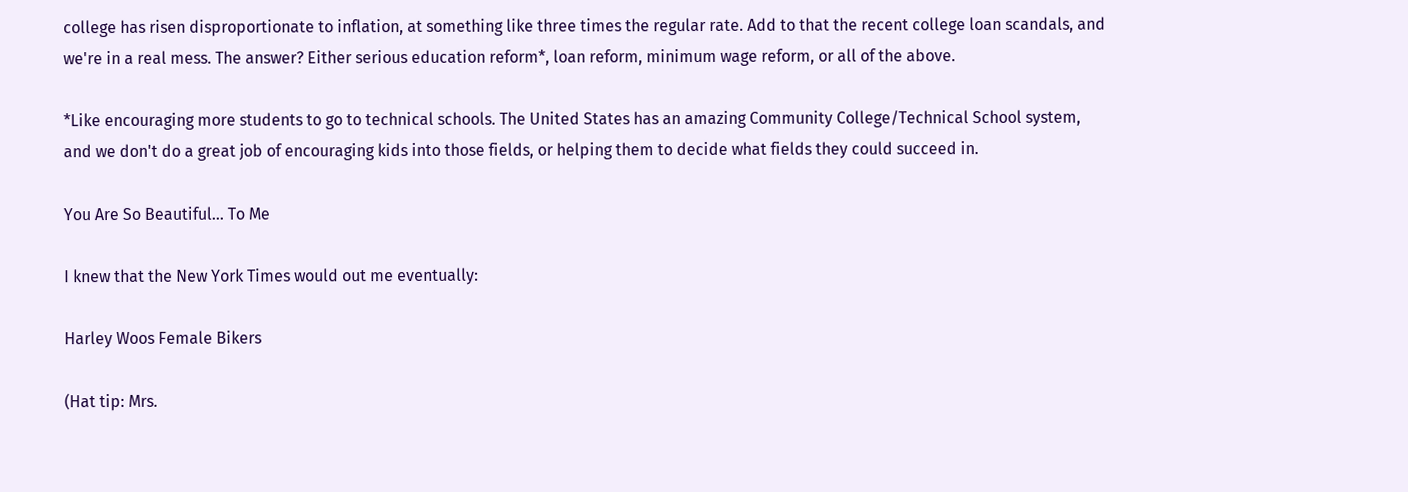college has risen disproportionate to inflation, at something like three times the regular rate. Add to that the recent college loan scandals, and we're in a real mess. The answer? Either serious education reform*, loan reform, minimum wage reform, or all of the above.

*Like encouraging more students to go to technical schools. The United States has an amazing Community College/Technical School system, and we don't do a great job of encouraging kids into those fields, or helping them to decide what fields they could succeed in.

You Are So Beautiful... To Me

I knew that the New York Times would out me eventually:

Harley Woos Female Bikers

(Hat tip: Mrs.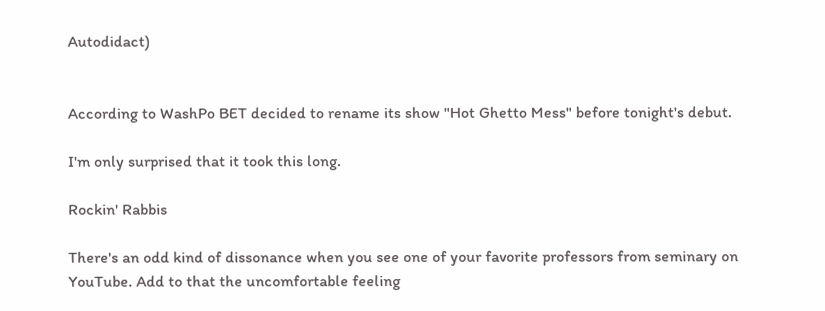Autodidact)


According to WashPo BET decided to rename its show "Hot Ghetto Mess" before tonight's debut.

I'm only surprised that it took this long.

Rockin' Rabbis

There's an odd kind of dissonance when you see one of your favorite professors from seminary on YouTube. Add to that the uncomfortable feeling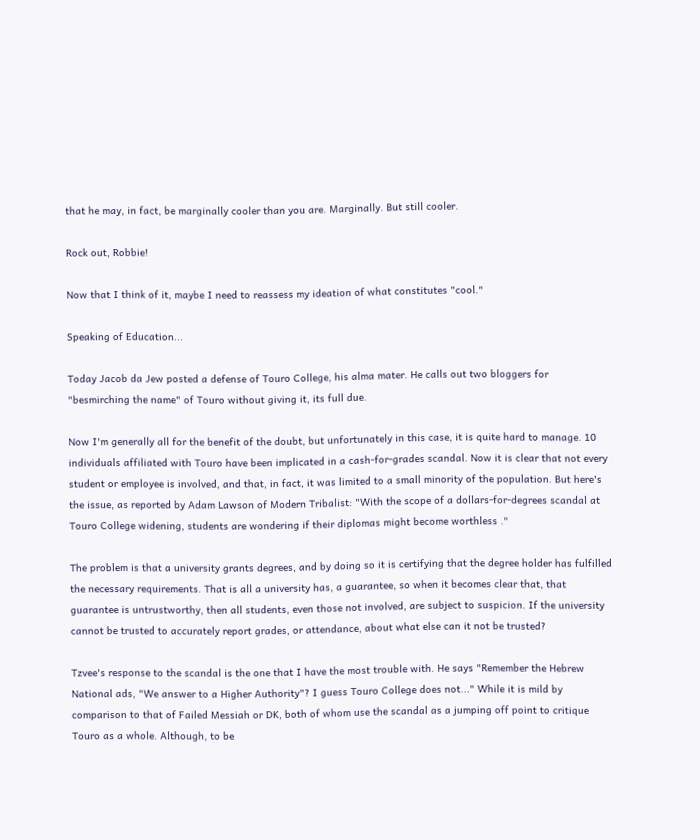that he may, in fact, be marginally cooler than you are. Marginally. But still cooler.

Rock out, Robbie!

Now that I think of it, maybe I need to reassess my ideation of what constitutes "cool."

Speaking of Education...

Today Jacob da Jew posted a defense of Touro College, his alma mater. He calls out two bloggers for "besmirching the name" of Touro without giving it, its full due.

Now I'm generally all for the benefit of the doubt, but unfortunately in this case, it is quite hard to manage. 10 individuals affiliated with Touro have been implicated in a cash-for-grades scandal. Now it is clear that not every student or employee is involved, and that, in fact, it was limited to a small minority of the population. But here's the issue, as reported by Adam Lawson of Modern Tribalist: "With the scope of a dollars-for-degrees scandal at Touro College widening, students are wondering if their diplomas might become worthless ."

The problem is that a university grants degrees, and by doing so it is certifying that the degree holder has fulfilled the necessary requirements. That is all a university has, a guarantee, so when it becomes clear that, that guarantee is untrustworthy, then all students, even those not involved, are subject to suspicion. If the university cannot be trusted to accurately report grades, or attendance, about what else can it not be trusted?

Tzvee's response to the scandal is the one that I have the most trouble with. He says "Remember the Hebrew National ads, "We answer to a Higher Authority"? I guess Touro College does not..." While it is mild by comparison to that of Failed Messiah or DK, both of whom use the scandal as a jumping off point to critique Touro as a whole. Although, to be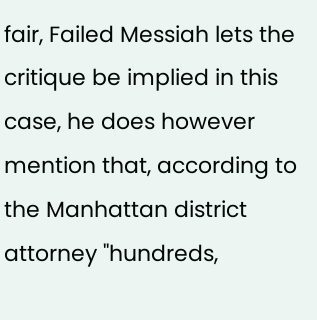fair, Failed Messiah lets the critique be implied in this case, he does however mention that, according to the Manhattan district attorney "hundreds,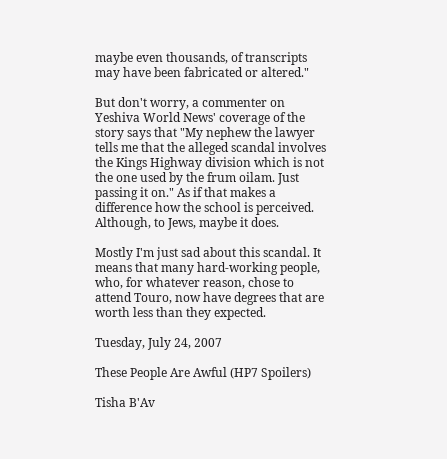maybe even thousands, of transcripts may have been fabricated or altered."

But don't worry, a commenter on Yeshiva World News' coverage of the story says that "My nephew the lawyer tells me that the alleged scandal involves the Kings Highway division which is not the one used by the frum oilam. Just passing it on." As if that makes a difference how the school is perceived. Although, to Jews, maybe it does.

Mostly I'm just sad about this scandal. It means that many hard-working people, who, for whatever reason, chose to attend Touro, now have degrees that are worth less than they expected.

Tuesday, July 24, 2007

These People Are Awful (HP7 Spoilers)

Tisha B'Av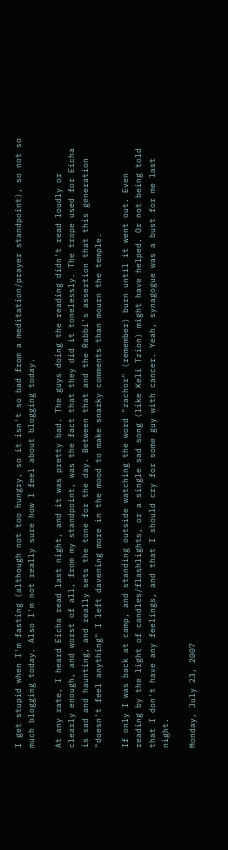I get stupid when I'm fasting (although not too hungry, so it isn't so bad from a meditation/prayer standpoint), so not so much blogging today. Also I'm not really sure how I feel about blogging today.

At any rate, I heard Eicha read last night, and it was pretty bad. The guys doing the reading didn't read loudly or clearly enough, and worst of all, from my standpoint, was the fact that they did it tonelessly. The trope used for Eicha is sad and haunting, and really sets the tone for the day. Between that and the Rabbi's assertion that this generation "doesn't feel anything" I left davening more in the mood to make snarky comments than mourn the temple.

If only I was back at camp, and standing outside watching the word "zachor" (remember) burn until it went out. Even reading by the light of candles/flashlights, or a single sad song (like Keli Tzion) might have helped. Or not being told that I don't have any feelings, and that I should cry for some guy with cancer. Yeah, synagogue was a bust for me last night.

Monday, July 23, 2007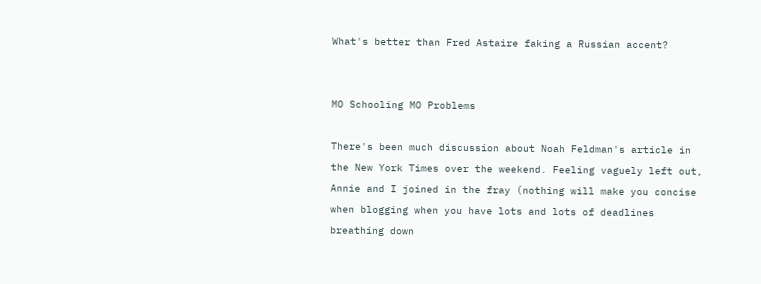What's better than Fred Astaire faking a Russian accent?


MO Schooling MO Problems

There's been much discussion about Noah Feldman's article in the New York Times over the weekend. Feeling vaguely left out, Annie and I joined in the fray (nothing will make you concise when blogging when you have lots and lots of deadlines breathing down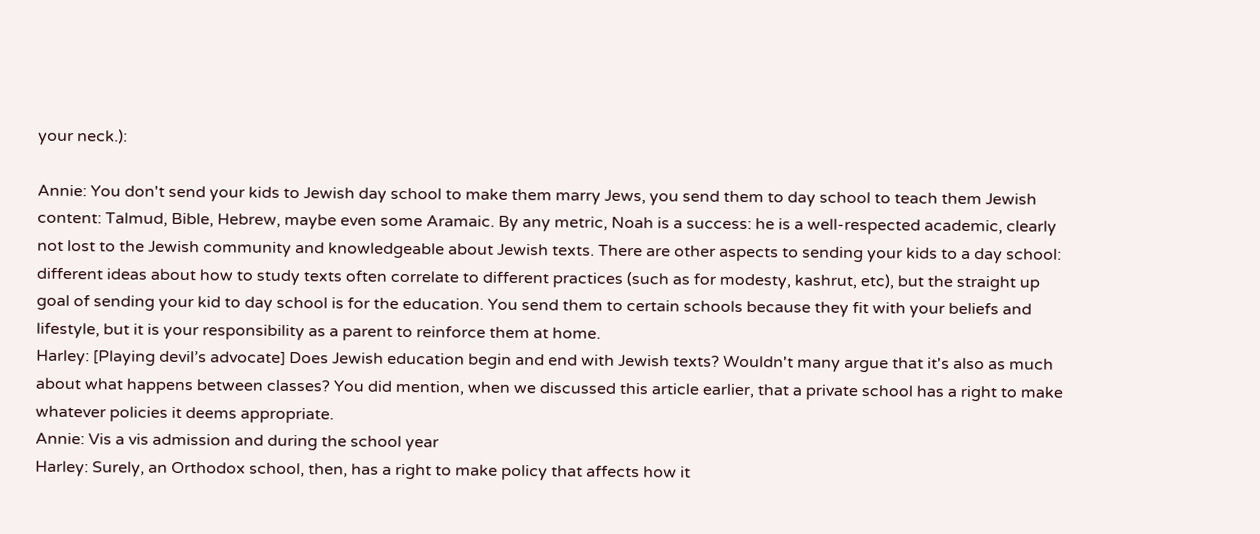your neck.):

Annie: You don't send your kids to Jewish day school to make them marry Jews, you send them to day school to teach them Jewish content: Talmud, Bible, Hebrew, maybe even some Aramaic. By any metric, Noah is a success: he is a well-respected academic, clearly not lost to the Jewish community and knowledgeable about Jewish texts. There are other aspects to sending your kids to a day school: different ideas about how to study texts often correlate to different practices (such as for modesty, kashrut, etc), but the straight up goal of sending your kid to day school is for the education. You send them to certain schools because they fit with your beliefs and lifestyle, but it is your responsibility as a parent to reinforce them at home.
Harley: [Playing devil’s advocate] Does Jewish education begin and end with Jewish texts? Wouldn't many argue that it's also as much about what happens between classes? You did mention, when we discussed this article earlier, that a private school has a right to make whatever policies it deems appropriate.
Annie: Vis a vis admission and during the school year
Harley: Surely, an Orthodox school, then, has a right to make policy that affects how it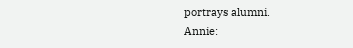portrays alumni.
Annie: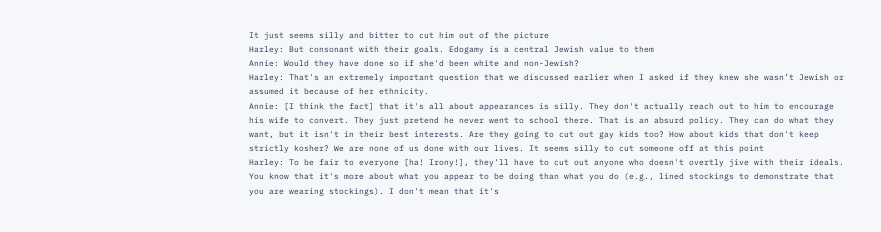It just seems silly and bitter to cut him out of the picture
Harley: But consonant with their goals. Edogamy is a central Jewish value to them
Annie: Would they have done so if she'd been white and non-Jewish?
Harley: That's an extremely important question that we discussed earlier when I asked if they knew she wasn’t Jewish or assumed it because of her ethnicity.
Annie: [I think the fact] that it's all about appearances is silly. They don't actually reach out to him to encourage his wife to convert. They just pretend he never went to school there. That is an absurd policy. They can do what they want, but it isn't in their best interests. Are they going to cut out gay kids too? How about kids that don't keep strictly kosher? We are none of us done with our lives. It seems silly to cut someone off at this point
Harley: To be fair to everyone [ha! Irony!], they'll have to cut out anyone who doesn't overtly jive with their ideals. You know that it's more about what you appear to be doing than what you do (e.g., lined stockings to demonstrate that you are wearing stockings). I don't mean that it's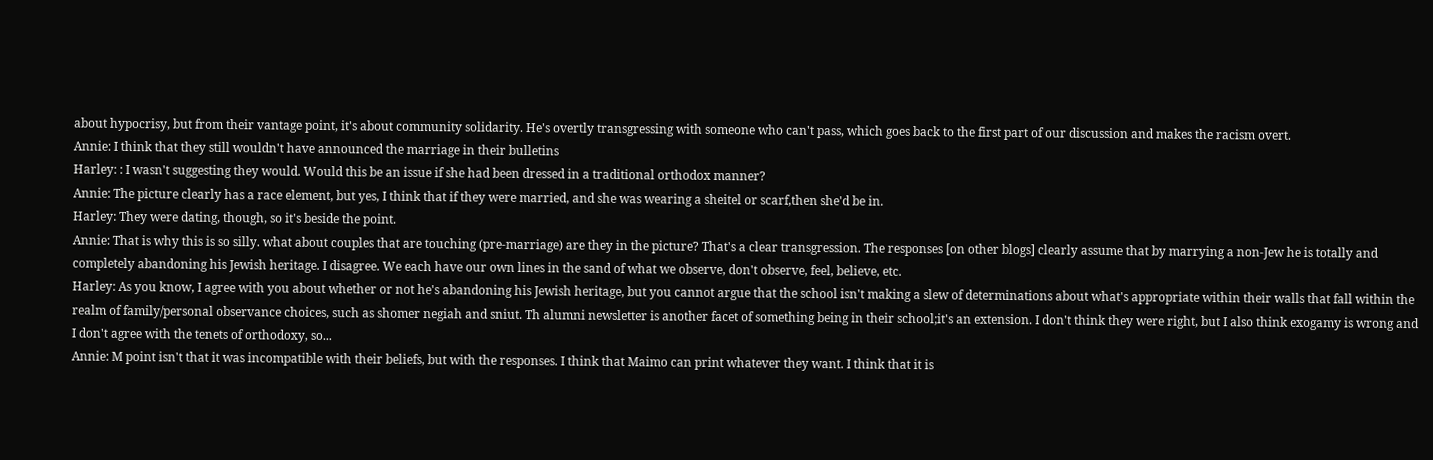about hypocrisy, but from their vantage point, it's about community solidarity. He's overtly transgressing with someone who can't pass, which goes back to the first part of our discussion and makes the racism overt.
Annie: I think that they still wouldn't have announced the marriage in their bulletins
Harley: : I wasn't suggesting they would. Would this be an issue if she had been dressed in a traditional orthodox manner?
Annie: The picture clearly has a race element, but yes, I think that if they were married, and she was wearing a sheitel or scarf,then she'd be in.
Harley: They were dating, though, so it's beside the point.
Annie: That is why this is so silly. what about couples that are touching (pre-marriage) are they in the picture? That's a clear transgression. The responses [on other blogs] clearly assume that by marrying a non-Jew he is totally and completely abandoning his Jewish heritage. I disagree. We each have our own lines in the sand of what we observe, don't observe, feel, believe, etc.
Harley: As you know, I agree with you about whether or not he's abandoning his Jewish heritage, but you cannot argue that the school isn't making a slew of determinations about what's appropriate within their walls that fall within the realm of family/personal observance choices, such as shomer negiah and sniut. Th alumni newsletter is another facet of something being in their school;it's an extension. I don't think they were right, but I also think exogamy is wrong and I don't agree with the tenets of orthodoxy, so...
Annie: M point isn't that it was incompatible with their beliefs, but with the responses. I think that Maimo can print whatever they want. I think that it is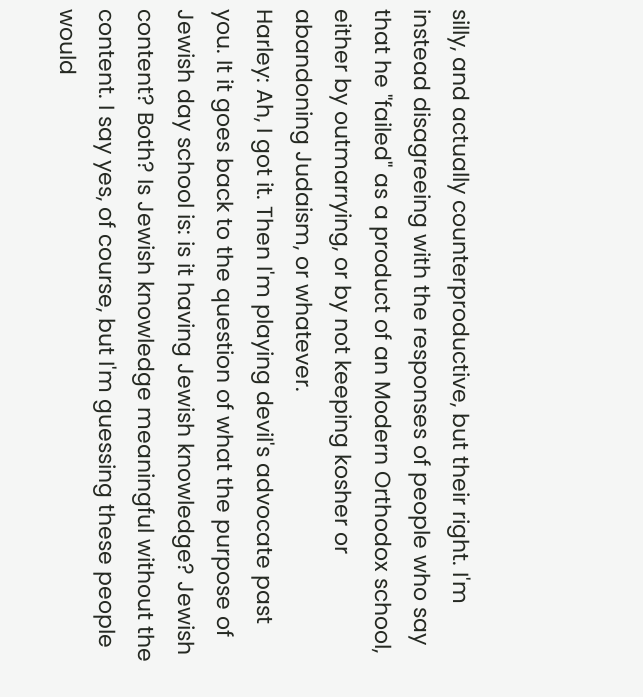silly, and actually counterproductive, but their right. I'm instead disagreeing with the responses of people who say that he "failed" as a product of an Modern Orthodox school, either by outmarrying, or by not keeping kosher or abandoning Judaism, or whatever.
Harley: Ah, I got it. Then I'm playing devil's advocate past you. It it goes back to the question of what the purpose of Jewish day school is: is it having Jewish knowledge? Jewish content? Both? Is Jewish knowledge meaningful without the content. I say yes, of course, but I'm guessing these people would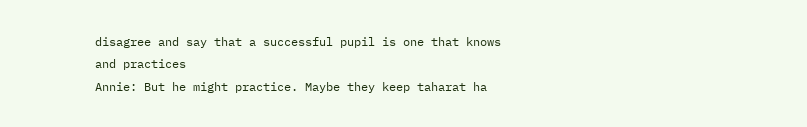disagree and say that a successful pupil is one that knows and practices
Annie: But he might practice. Maybe they keep taharat ha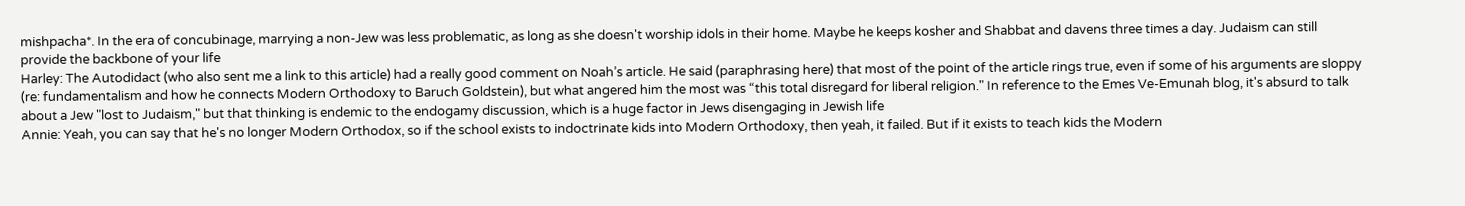mishpacha*. In the era of concubinage, marrying a non-Jew was less problematic, as long as she doesn't worship idols in their home. Maybe he keeps kosher and Shabbat and davens three times a day. Judaism can still provide the backbone of your life
Harley: The Autodidact (who also sent me a link to this article) had a really good comment on Noah’s article. He said (paraphrasing here) that most of the point of the article rings true, even if some of his arguments are sloppy (re: fundamentalism and how he connects Modern Orthodoxy to Baruch Goldstein), but what angered him the most was “this total disregard for liberal religion." In reference to the Emes Ve-Emunah blog, it's absurd to talk about a Jew "lost to Judaism," but that thinking is endemic to the endogamy discussion, which is a huge factor in Jews disengaging in Jewish life
Annie: Yeah, you can say that he's no longer Modern Orthodox, so if the school exists to indoctrinate kids into Modern Orthodoxy, then yeah, it failed. But if it exists to teach kids the Modern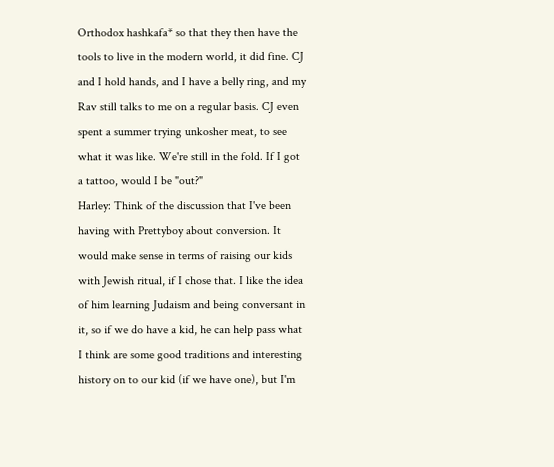Orthodox hashkafa* so that they then have the tools to live in the modern world, it did fine. CJ and I hold hands, and I have a belly ring, and my Rav still talks to me on a regular basis. CJ even spent a summer trying unkosher meat, to see what it was like. We're still in the fold. If I got a tattoo, would I be "out?"
Harley: Think of the discussion that I've been having with Prettyboy about conversion. It would make sense in terms of raising our kids with Jewish ritual, if I chose that. I like the idea of him learning Judaism and being conversant in it, so if we do have a kid, he can help pass what I think are some good traditions and interesting history on to our kid (if we have one), but I'm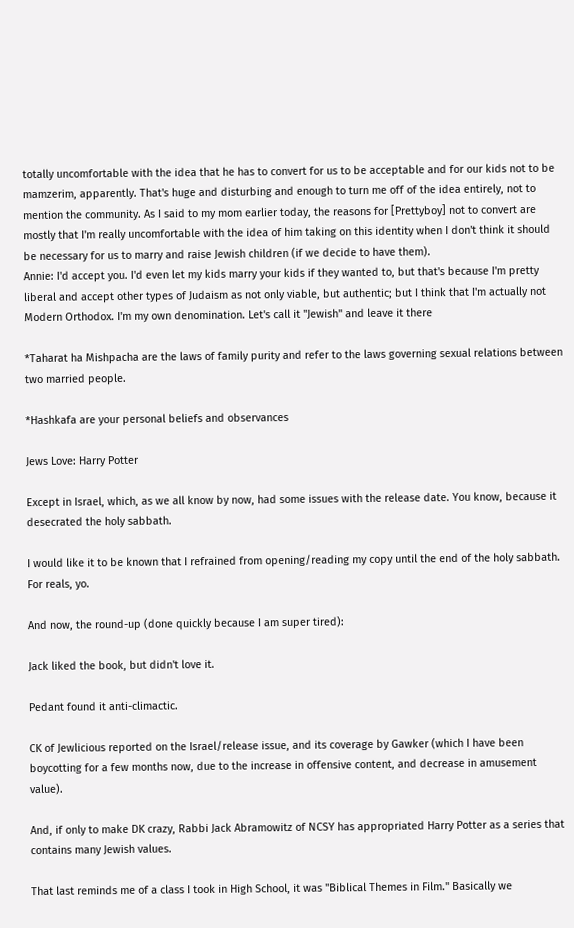totally uncomfortable with the idea that he has to convert for us to be acceptable and for our kids not to be mamzerim, apparently. That's huge and disturbing and enough to turn me off of the idea entirely, not to mention the community. As I said to my mom earlier today, the reasons for [Prettyboy] not to convert are mostly that I'm really uncomfortable with the idea of him taking on this identity when I don't think it should be necessary for us to marry and raise Jewish children (if we decide to have them).
Annie: I'd accept you. I'd even let my kids marry your kids if they wanted to, but that's because I'm pretty liberal and accept other types of Judaism as not only viable, but authentic; but I think that I'm actually not Modern Orthodox. I'm my own denomination. Let's call it "Jewish" and leave it there

*Taharat ha Mishpacha are the laws of family purity and refer to the laws governing sexual relations between two married people.

*Hashkafa are your personal beliefs and observances

Jews Love: Harry Potter

Except in Israel, which, as we all know by now, had some issues with the release date. You know, because it desecrated the holy sabbath.

I would like it to be known that I refrained from opening/reading my copy until the end of the holy sabbath. For reals, yo.

And now, the round-up (done quickly because I am super tired):

Jack liked the book, but didn't love it.

Pedant found it anti-climactic.

CK of Jewlicious reported on the Israel/release issue, and its coverage by Gawker (which I have been boycotting for a few months now, due to the increase in offensive content, and decrease in amusement value).

And, if only to make DK crazy, Rabbi Jack Abramowitz of NCSY has appropriated Harry Potter as a series that contains many Jewish values.

That last reminds me of a class I took in High School, it was "Biblical Themes in Film." Basically we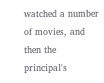watched a number of movies, and then the principal's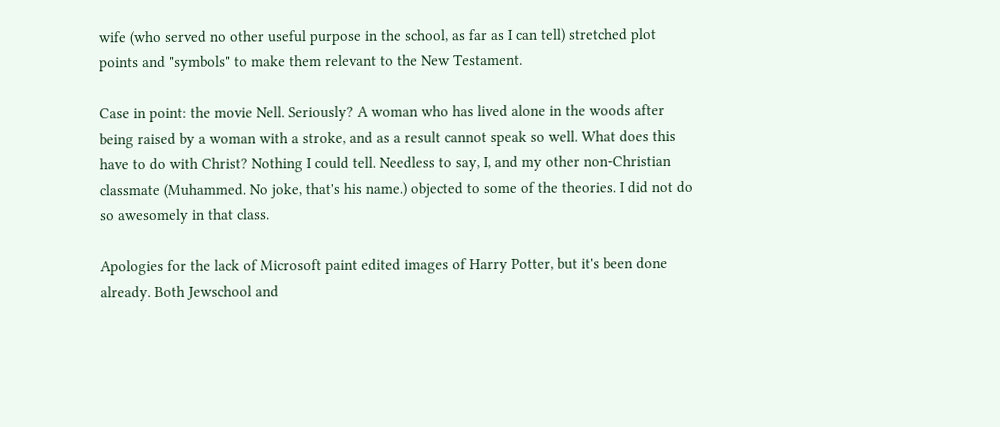wife (who served no other useful purpose in the school, as far as I can tell) stretched plot points and "symbols" to make them relevant to the New Testament.

Case in point: the movie Nell. Seriously? A woman who has lived alone in the woods after being raised by a woman with a stroke, and as a result cannot speak so well. What does this have to do with Christ? Nothing I could tell. Needless to say, I, and my other non-Christian classmate (Muhammed. No joke, that's his name.) objected to some of the theories. I did not do so awesomely in that class.

Apologies for the lack of Microsoft paint edited images of Harry Potter, but it's been done already. Both Jewschool and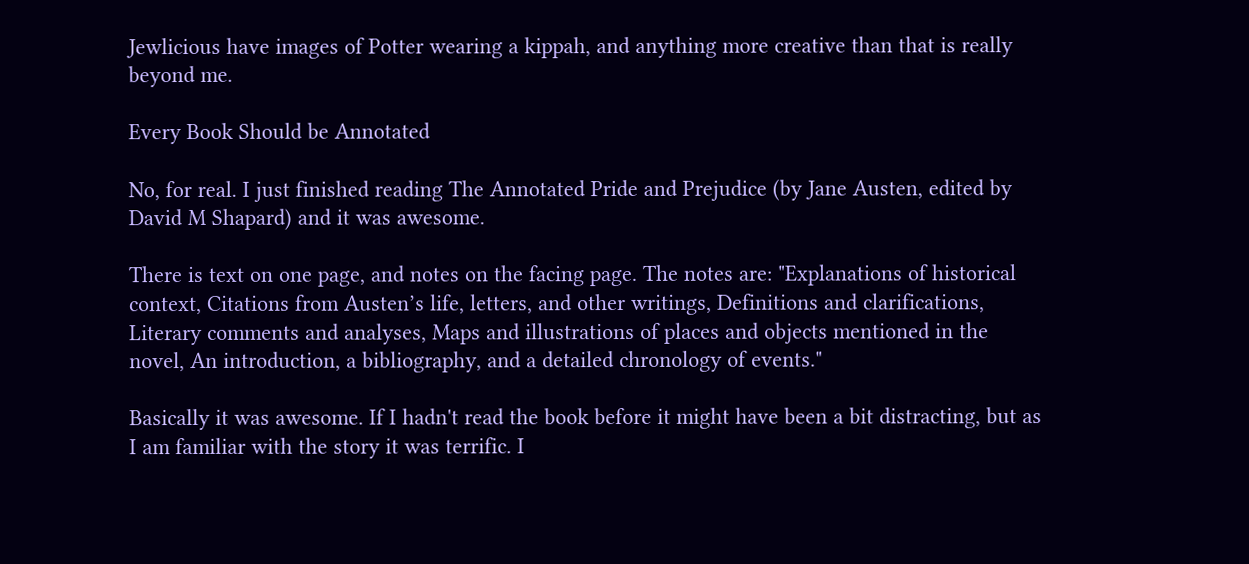Jewlicious have images of Potter wearing a kippah, and anything more creative than that is really beyond me.

Every Book Should be Annotated

No, for real. I just finished reading The Annotated Pride and Prejudice (by Jane Austen, edited by David M Shapard) and it was awesome.

There is text on one page, and notes on the facing page. The notes are: "Explanations of historical context, Citations from Austen’s life, letters, and other writings, Definitions and clarifications, Literary comments and analyses, Maps and illustrations of places and objects mentioned in the novel, An introduction, a bibliography, and a detailed chronology of events."

Basically it was awesome. If I hadn't read the book before it might have been a bit distracting, but as I am familiar with the story it was terrific. I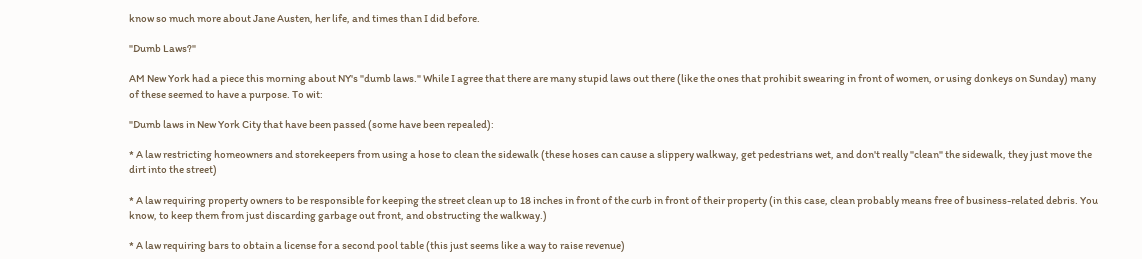know so much more about Jane Austen, her life, and times than I did before.

"Dumb Laws?"

AM New York had a piece this morning about NY's "dumb laws." While I agree that there are many stupid laws out there (like the ones that prohibit swearing in front of women, or using donkeys on Sunday) many of these seemed to have a purpose. To wit:

"Dumb laws in New York City that have been passed (some have been repealed):

* A law restricting homeowners and storekeepers from using a hose to clean the sidewalk (these hoses can cause a slippery walkway, get pedestrians wet, and don't really "clean" the sidewalk, they just move the dirt into the street)

* A law requiring property owners to be responsible for keeping the street clean up to 18 inches in front of the curb in front of their property (in this case, clean probably means free of business-related debris. You know, to keep them from just discarding garbage out front, and obstructing the walkway.)

* A law requiring bars to obtain a license for a second pool table (this just seems like a way to raise revenue)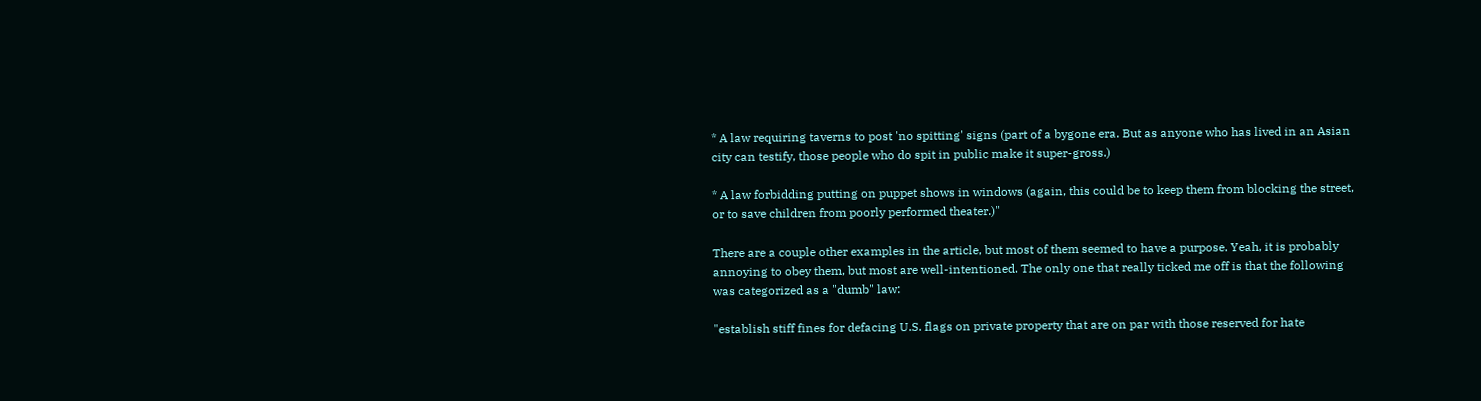* A law requiring taverns to post 'no spitting' signs (part of a bygone era. But as anyone who has lived in an Asian city can testify, those people who do spit in public make it super-gross.)

* A law forbidding putting on puppet shows in windows (again, this could be to keep them from blocking the street, or to save children from poorly performed theater.)"

There are a couple other examples in the article, but most of them seemed to have a purpose. Yeah, it is probably annoying to obey them, but most are well-intentioned. The only one that really ticked me off is that the following was categorized as a "dumb" law:

"establish stiff fines for defacing U.S. flags on private property that are on par with those reserved for hate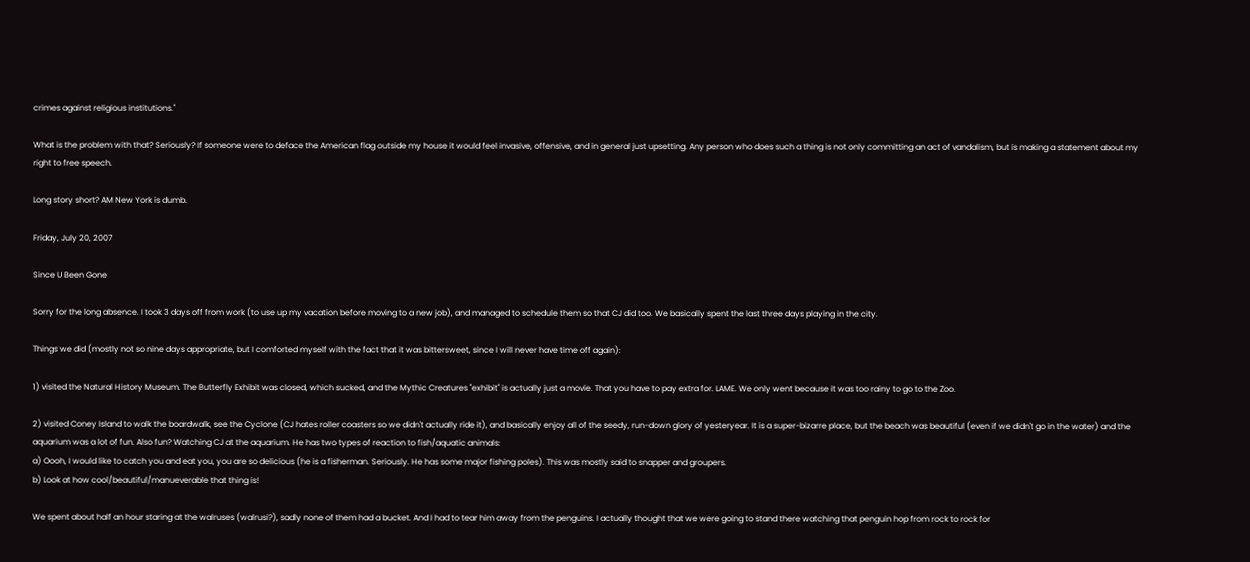crimes against religious institutions."

What is the problem with that? Seriously? If someone were to deface the American flag outside my house it would feel invasive, offensive, and in general just upsetting. Any person who does such a thing is not only committing an act of vandalism, but is making a statement about my right to free speech.

Long story short? AM New York is dumb.

Friday, July 20, 2007

Since U Been Gone

Sorry for the long absence. I took 3 days off from work (to use up my vacation before moving to a new job), and managed to schedule them so that CJ did too. We basically spent the last three days playing in the city.

Things we did (mostly not so nine days appropriate, but I comforted myself with the fact that it was bittersweet, since I will never have time off again):

1) visited the Natural History Museum. The Butterfly Exhibit was closed, which sucked, and the Mythic Creatures "exhibit" is actually just a movie. That you have to pay extra for. LAME. We only went because it was too rainy to go to the Zoo.

2) visited Coney Island to walk the boardwalk, see the Cyclone (CJ hates roller coasters so we didn't actually ride it), and basically enjoy all of the seedy, run-down glory of yesteryear. It is a super-bizarre place, but the beach was beautiful (even if we didn't go in the water) and the aquarium was a lot of fun. Also fun? Watching CJ at the aquarium. He has two types of reaction to fish/aquatic animals:
a) Oooh, I would like to catch you and eat you, you are so delicious (he is a fisherman. Seriously. He has some major fishing poles). This was mostly said to snapper and groupers.
b) Look at how cool/beautiful/manueverable that thing is!

We spent about half an hour staring at the walruses (walrusi?), sadly none of them had a bucket. And I had to tear him away from the penguins. I actually thought that we were going to stand there watching that penguin hop from rock to rock for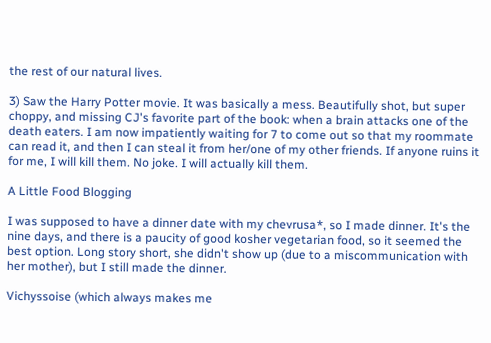the rest of our natural lives.

3) Saw the Harry Potter movie. It was basically a mess. Beautifully shot, but super choppy, and missing CJ's favorite part of the book: when a brain attacks one of the death eaters. I am now impatiently waiting for 7 to come out so that my roommate can read it, and then I can steal it from her/one of my other friends. If anyone ruins it for me, I will kill them. No joke. I will actually kill them.

A Little Food Blogging

I was supposed to have a dinner date with my chevrusa*, so I made dinner. It's the nine days, and there is a paucity of good kosher vegetarian food, so it seemed the best option. Long story short, she didn't show up (due to a miscommunication with her mother), but I still made the dinner.

Vichyssoise (which always makes me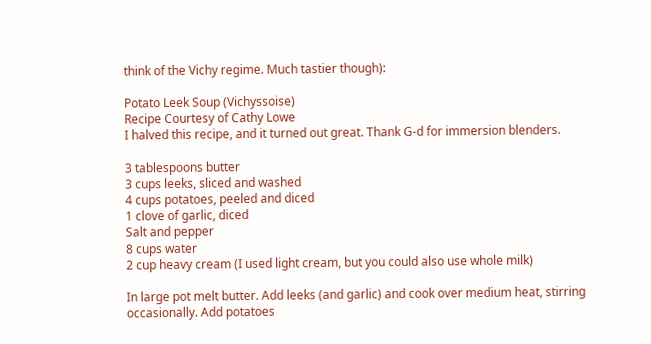think of the Vichy regime. Much tastier though):

Potato Leek Soup (Vichyssoise)
Recipe Courtesy of Cathy Lowe
I halved this recipe, and it turned out great. Thank G-d for immersion blenders.

3 tablespoons butter
3 cups leeks, sliced and washed
4 cups potatoes, peeled and diced
1 clove of garlic, diced
Salt and pepper
8 cups water
2 cup heavy cream (I used light cream, but you could also use whole milk)

In large pot melt butter. Add leeks (and garlic) and cook over medium heat, stirring occasionally. Add potatoes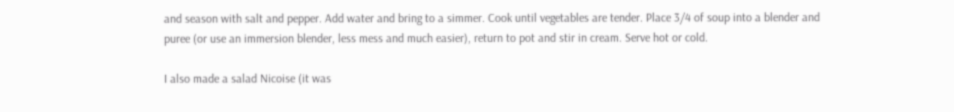and season with salt and pepper. Add water and bring to a simmer. Cook until vegetables are tender. Place 3/4 of soup into a blender and puree (or use an immersion blender, less mess and much easier), return to pot and stir in cream. Serve hot or cold.

I also made a salad Nicoise (it was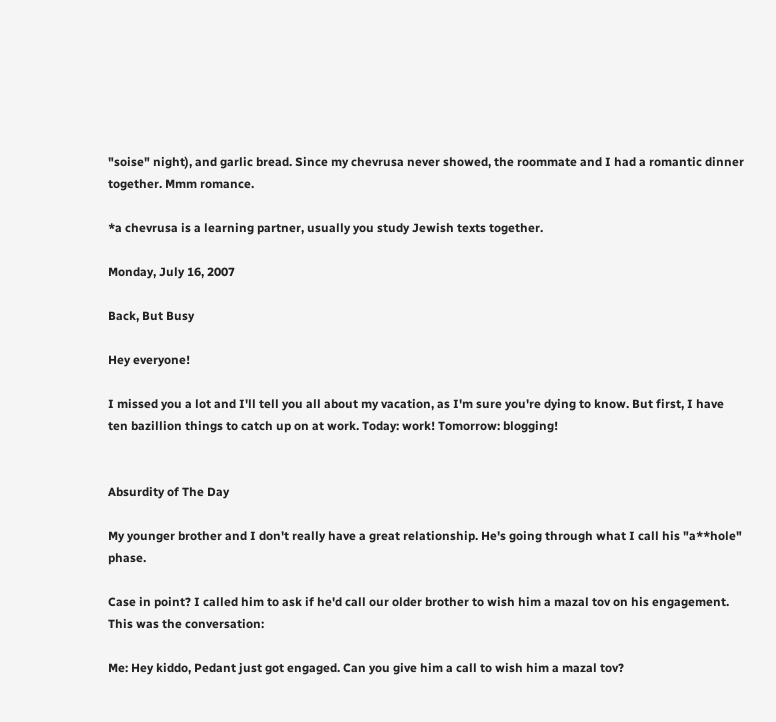"soise" night), and garlic bread. Since my chevrusa never showed, the roommate and I had a romantic dinner together. Mmm romance.

*a chevrusa is a learning partner, usually you study Jewish texts together.

Monday, July 16, 2007

Back, But Busy

Hey everyone!

I missed you a lot and I'll tell you all about my vacation, as I'm sure you're dying to know. But first, I have ten bazillion things to catch up on at work. Today: work! Tomorrow: blogging!


Absurdity of The Day

My younger brother and I don't really have a great relationship. He's going through what I call his "a**hole" phase.

Case in point? I called him to ask if he'd call our older brother to wish him a mazal tov on his engagement. This was the conversation:

Me: Hey kiddo, Pedant just got engaged. Can you give him a call to wish him a mazal tov?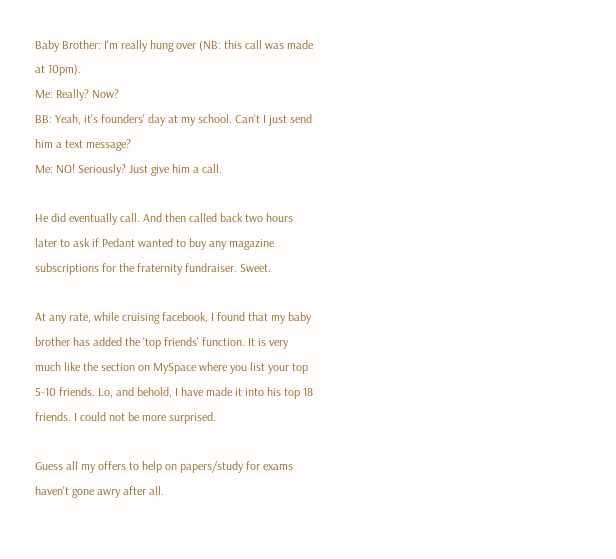Baby Brother: I'm really hung over (NB: this call was made at 10pm).
Me: Really? Now?
BB: Yeah, it's founders' day at my school. Can't I just send him a text message?
Me: NO! Seriously? Just give him a call.

He did eventually call. And then called back two hours later to ask if Pedant wanted to buy any magazine subscriptions for the fraternity fundraiser. Sweet.

At any rate, while cruising facebook, I found that my baby brother has added the 'top friends' function. It is very much like the section on MySpace where you list your top 5-10 friends. Lo, and behold, I have made it into his top 18 friends. I could not be more surprised.

Guess all my offers to help on papers/study for exams haven't gone awry after all.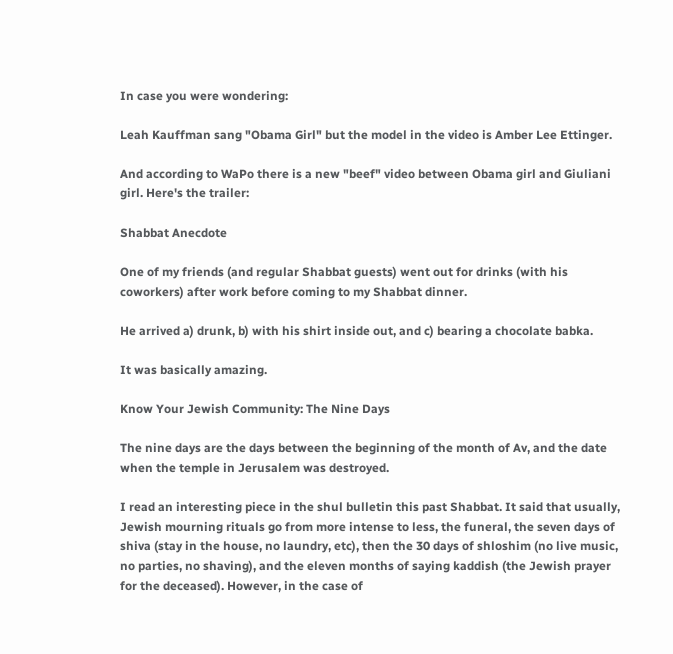In case you were wondering:

Leah Kauffman sang "Obama Girl" but the model in the video is Amber Lee Ettinger.

And according to WaPo there is a new "beef" video between Obama girl and Giuliani girl. Here's the trailer:

Shabbat Anecdote

One of my friends (and regular Shabbat guests) went out for drinks (with his coworkers) after work before coming to my Shabbat dinner.

He arrived a) drunk, b) with his shirt inside out, and c) bearing a chocolate babka.

It was basically amazing.

Know Your Jewish Community: The Nine Days

The nine days are the days between the beginning of the month of Av, and the date when the temple in Jerusalem was destroyed.

I read an interesting piece in the shul bulletin this past Shabbat. It said that usually, Jewish mourning rituals go from more intense to less, the funeral, the seven days of shiva (stay in the house, no laundry, etc), then the 30 days of shloshim (no live music, no parties, no shaving), and the eleven months of saying kaddish (the Jewish prayer for the deceased). However, in the case of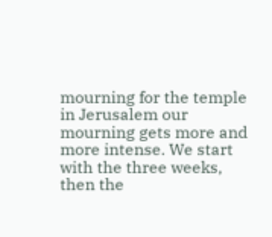mourning for the temple in Jerusalem our mourning gets more and more intense. We start with the three weeks, then the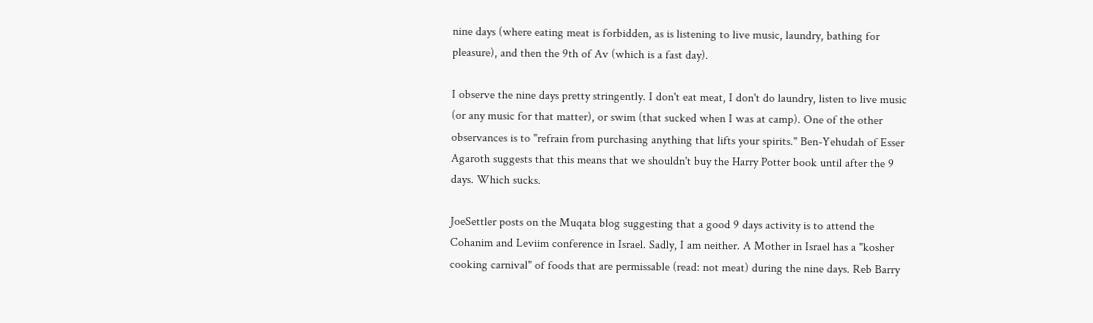nine days (where eating meat is forbidden, as is listening to live music, laundry, bathing for pleasure), and then the 9th of Av (which is a fast day).

I observe the nine days pretty stringently. I don't eat meat, I don't do laundry, listen to live music (or any music for that matter), or swim (that sucked when I was at camp). One of the other observances is to "refrain from purchasing anything that lifts your spirits." Ben-Yehudah of Esser Agaroth suggests that this means that we shouldn't buy the Harry Potter book until after the 9 days. Which sucks.

JoeSettler posts on the Muqata blog suggesting that a good 9 days activity is to attend the Cohanim and Leviim conference in Israel. Sadly, I am neither. A Mother in Israel has a "kosher cooking carnival" of foods that are permissable (read: not meat) during the nine days. Reb Barry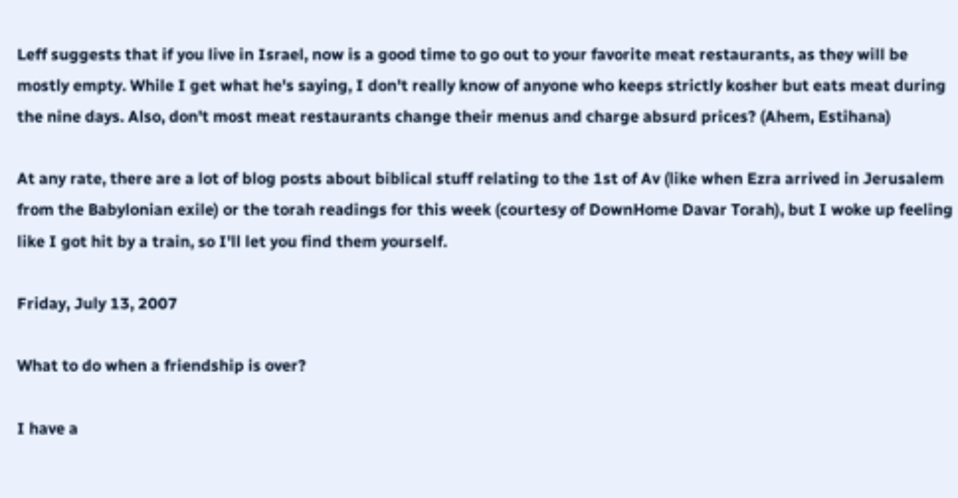Leff suggests that if you live in Israel, now is a good time to go out to your favorite meat restaurants, as they will be mostly empty. While I get what he's saying, I don't really know of anyone who keeps strictly kosher but eats meat during the nine days. Also, don't most meat restaurants change their menus and charge absurd prices? (Ahem, Estihana)

At any rate, there are a lot of blog posts about biblical stuff relating to the 1st of Av (like when Ezra arrived in Jerusalem from the Babylonian exile) or the torah readings for this week (courtesy of DownHome Davar Torah), but I woke up feeling like I got hit by a train, so I'll let you find them yourself.

Friday, July 13, 2007

What to do when a friendship is over?

I have a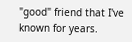"good" friend that I've known for years.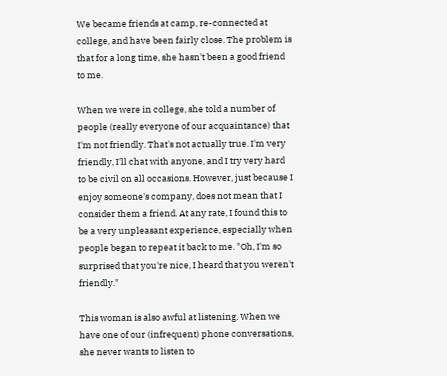We became friends at camp, re-connected at college, and have been fairly close. The problem is that for a long time, she hasn't been a good friend to me.

When we were in college, she told a number of people (really everyone of our acquaintance) that I'm not friendly. That's not actually true. I'm very friendly, I'll chat with anyone, and I try very hard to be civil on all occasions. However, just because I enjoy someone's company, does not mean that I consider them a friend. At any rate, I found this to be a very unpleasant experience, especially when people began to repeat it back to me. "Oh, I'm so surprised that you're nice, I heard that you weren't friendly."

This woman is also awful at listening. When we have one of our (infrequent) phone conversations, she never wants to listen to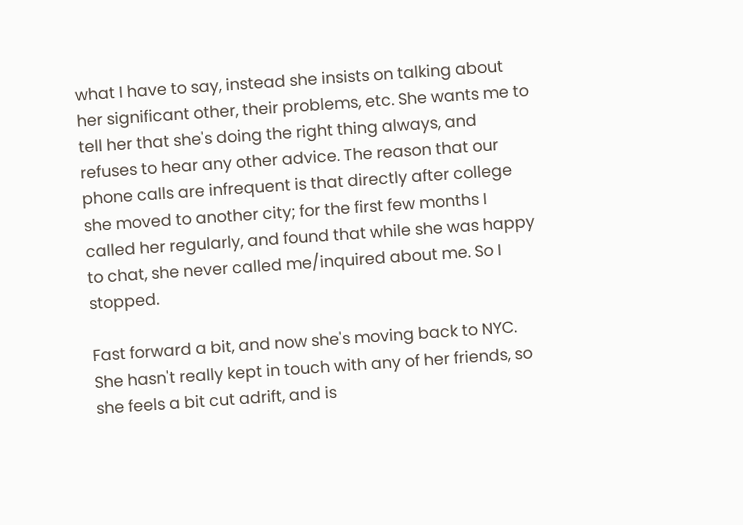what I have to say, instead she insists on talking about her significant other, their problems, etc. She wants me to tell her that she's doing the right thing always, and refuses to hear any other advice. The reason that our phone calls are infrequent is that directly after college she moved to another city; for the first few months I called her regularly, and found that while she was happy to chat, she never called me/inquired about me. So I stopped.

Fast forward a bit, and now she's moving back to NYC. She hasn't really kept in touch with any of her friends, so she feels a bit cut adrift, and is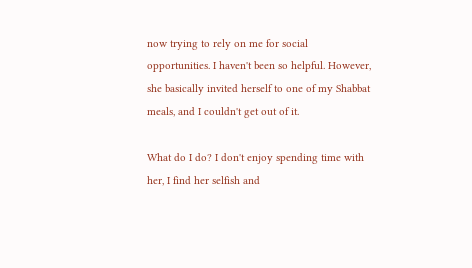now trying to rely on me for social opportunities. I haven't been so helpful. However, she basically invited herself to one of my Shabbat meals, and I couldn't get out of it.

What do I do? I don't enjoy spending time with her, I find her selfish and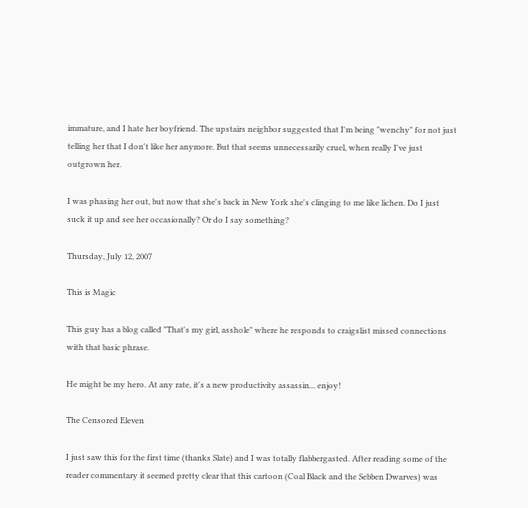immature, and I hate her boyfriend. The upstairs neighbor suggested that I'm being "wenchy" for not just telling her that I don't like her anymore. But that seems unnecessarily cruel, when really I've just outgrown her.

I was phasing her out, but now that she's back in New York she's clinging to me like lichen. Do I just suck it up and see her occasionally? Or do I say something?

Thursday, July 12, 2007

This is Magic

This guy has a blog called "That's my girl, asshole" where he responds to craigslist missed connections with that basic phrase.

He might be my hero. At any rate, it's a new productivity assassin... enjoy!

The Censored Eleven

I just saw this for the first time (thanks Slate) and I was totally flabbergasted. After reading some of the reader commentary it seemed pretty clear that this cartoon (Coal Black and the Sebben Dwarves) was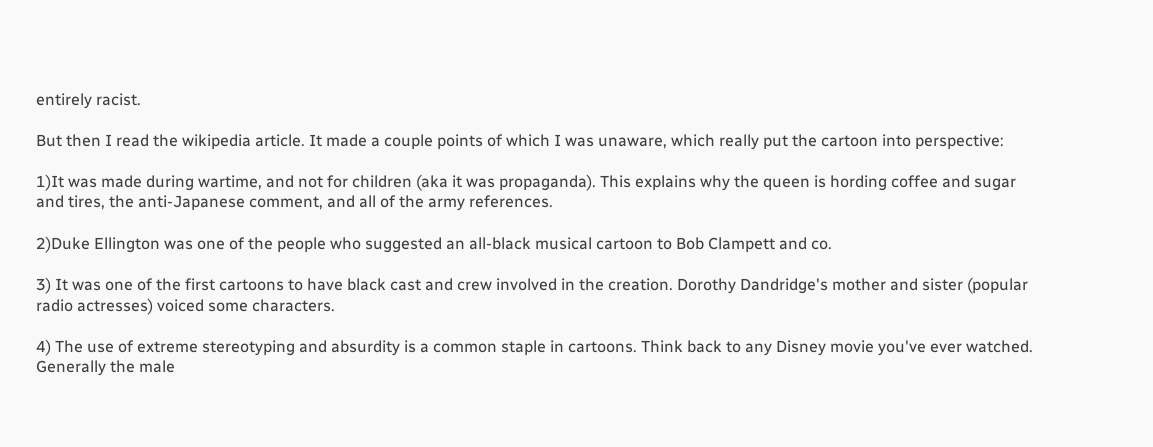entirely racist.

But then I read the wikipedia article. It made a couple points of which I was unaware, which really put the cartoon into perspective:

1)It was made during wartime, and not for children (aka it was propaganda). This explains why the queen is hording coffee and sugar and tires, the anti-Japanese comment, and all of the army references.

2)Duke Ellington was one of the people who suggested an all-black musical cartoon to Bob Clampett and co.

3) It was one of the first cartoons to have black cast and crew involved in the creation. Dorothy Dandridge's mother and sister (popular radio actresses) voiced some characters.

4) The use of extreme stereotyping and absurdity is a common staple in cartoons. Think back to any Disney movie you've ever watched. Generally the male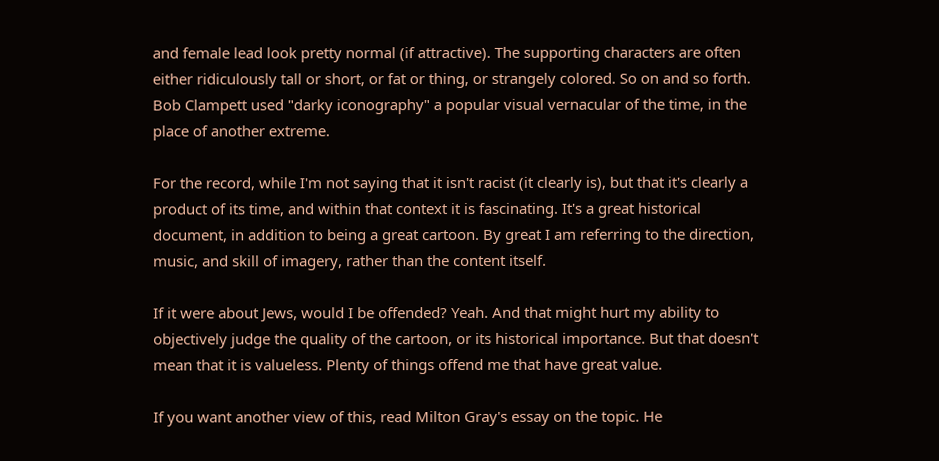and female lead look pretty normal (if attractive). The supporting characters are often either ridiculously tall or short, or fat or thing, or strangely colored. So on and so forth. Bob Clampett used "darky iconography" a popular visual vernacular of the time, in the place of another extreme.

For the record, while I'm not saying that it isn't racist (it clearly is), but that it's clearly a product of its time, and within that context it is fascinating. It's a great historical document, in addition to being a great cartoon. By great I am referring to the direction, music, and skill of imagery, rather than the content itself.

If it were about Jews, would I be offended? Yeah. And that might hurt my ability to objectively judge the quality of the cartoon, or its historical importance. But that doesn't mean that it is valueless. Plenty of things offend me that have great value.

If you want another view of this, read Milton Gray's essay on the topic. He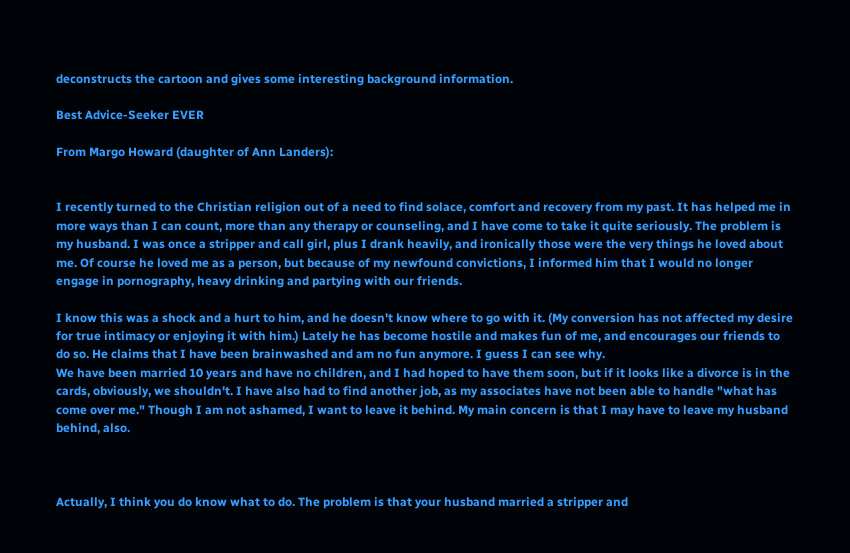deconstructs the cartoon and gives some interesting background information.

Best Advice-Seeker EVER

From Margo Howard (daughter of Ann Landers):


I recently turned to the Christian religion out of a need to find solace, comfort and recovery from my past. It has helped me in more ways than I can count, more than any therapy or counseling, and I have come to take it quite seriously. The problem is my husband. I was once a stripper and call girl, plus I drank heavily, and ironically those were the very things he loved about me. Of course he loved me as a person, but because of my newfound convictions, I informed him that I would no longer engage in pornography, heavy drinking and partying with our friends.

I know this was a shock and a hurt to him, and he doesn't know where to go with it. (My conversion has not affected my desire for true intimacy or enjoying it with him.) Lately he has become hostile and makes fun of me, and encourages our friends to do so. He claims that I have been brainwashed and am no fun anymore. I guess I can see why.
We have been married 10 years and have no children, and I had hoped to have them soon, but if it looks like a divorce is in the cards, obviously, we shouldn't. I have also had to find another job, as my associates have not been able to handle "what has come over me." Though I am not ashamed, I want to leave it behind. My main concern is that I may have to leave my husband behind, also.



Actually, I think you do know what to do. The problem is that your husband married a stripper and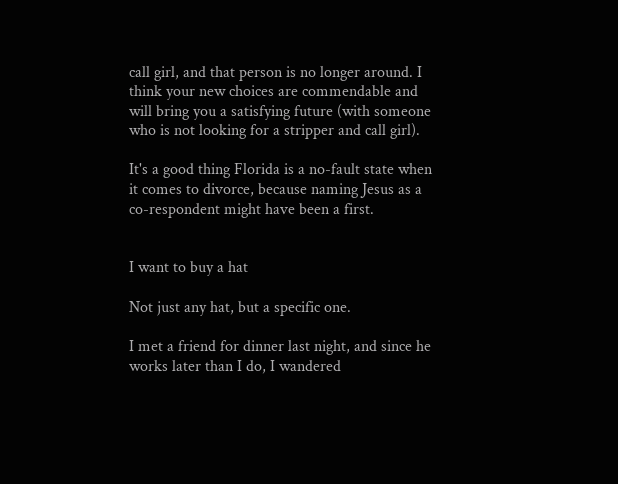call girl, and that person is no longer around. I think your new choices are commendable and will bring you a satisfying future (with someone who is not looking for a stripper and call girl).

It's a good thing Florida is a no-fault state when it comes to divorce, because naming Jesus as a co-respondent might have been a first.


I want to buy a hat

Not just any hat, but a specific one.

I met a friend for dinner last night, and since he works later than I do, I wandered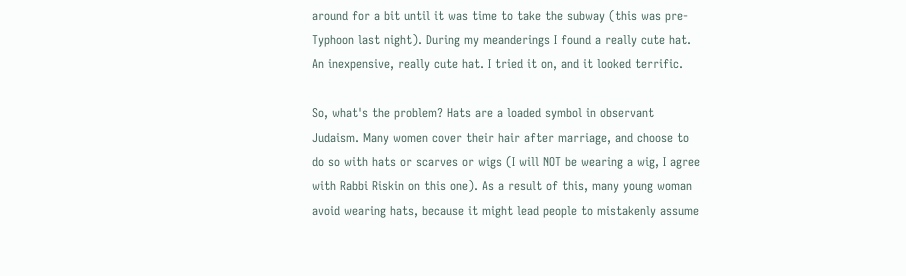around for a bit until it was time to take the subway (this was pre-Typhoon last night). During my meanderings I found a really cute hat. An inexpensive, really cute hat. I tried it on, and it looked terrific.

So, what's the problem? Hats are a loaded symbol in observant Judaism. Many women cover their hair after marriage, and choose to do so with hats or scarves or wigs (I will NOT be wearing a wig, I agree with Rabbi Riskin on this one). As a result of this, many young woman avoid wearing hats, because it might lead people to mistakenly assume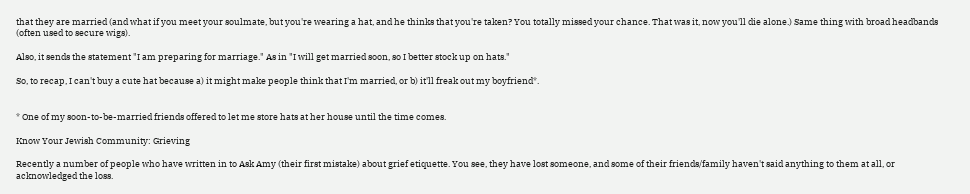that they are married (and what if you meet your soulmate, but you're wearing a hat, and he thinks that you're taken? You totally missed your chance. That was it, now you'll die alone.) Same thing with broad headbands (often used to secure wigs).

Also, it sends the statement "I am preparing for marriage." As in "I will get married soon, so I better stock up on hats."

So, to recap, I can't buy a cute hat because a) it might make people think that I'm married, or b) it'll freak out my boyfriend*.


* One of my soon-to-be-married friends offered to let me store hats at her house until the time comes.

Know Your Jewish Community: Grieving

Recently a number of people who have written in to Ask Amy (their first mistake) about grief etiquette. You see, they have lost someone, and some of their friends/family haven't said anything to them at all, or acknowledged the loss.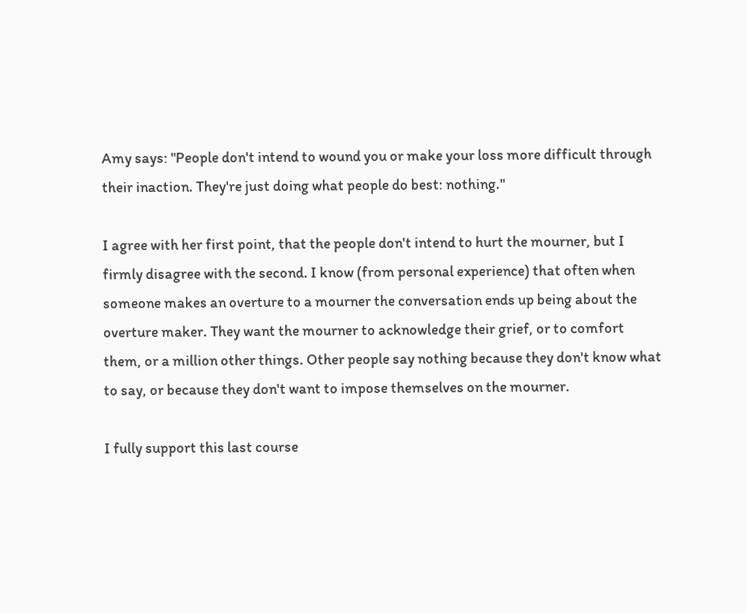Amy says: "People don't intend to wound you or make your loss more difficult through their inaction. They're just doing what people do best: nothing."

I agree with her first point, that the people don't intend to hurt the mourner, but I firmly disagree with the second. I know (from personal experience) that often when someone makes an overture to a mourner the conversation ends up being about the overture maker. They want the mourner to acknowledge their grief, or to comfort them, or a million other things. Other people say nothing because they don't know what to say, or because they don't want to impose themselves on the mourner.

I fully support this last course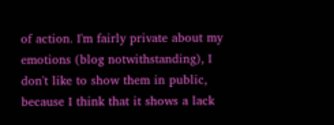of action. I'm fairly private about my emotions (blog notwithstanding), I don't like to show them in public, because I think that it shows a lack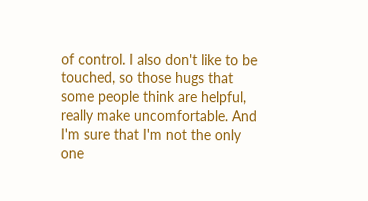of control. I also don't like to be touched, so those hugs that some people think are helpful, really make uncomfortable. And I'm sure that I'm not the only one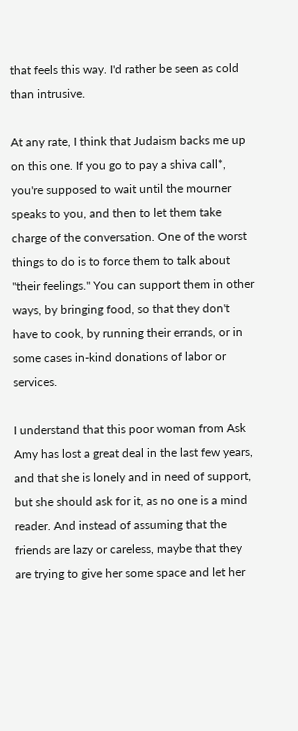that feels this way. I'd rather be seen as cold than intrusive.

At any rate, I think that Judaism backs me up on this one. If you go to pay a shiva call*, you're supposed to wait until the mourner speaks to you, and then to let them take charge of the conversation. One of the worst things to do is to force them to talk about "their feelings." You can support them in other ways, by bringing food, so that they don't have to cook, by running their errands, or in some cases in-kind donations of labor or services.

I understand that this poor woman from Ask Amy has lost a great deal in the last few years, and that she is lonely and in need of support, but she should ask for it, as no one is a mind reader. And instead of assuming that the friends are lazy or careless, maybe that they are trying to give her some space and let her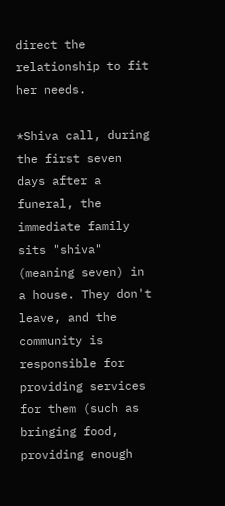direct the relationship to fit her needs.

*Shiva call, during the first seven days after a funeral, the immediate family sits "shiva" (meaning seven) in a house. They don't leave, and the community is responsible for providing services for them (such as bringing food, providing enough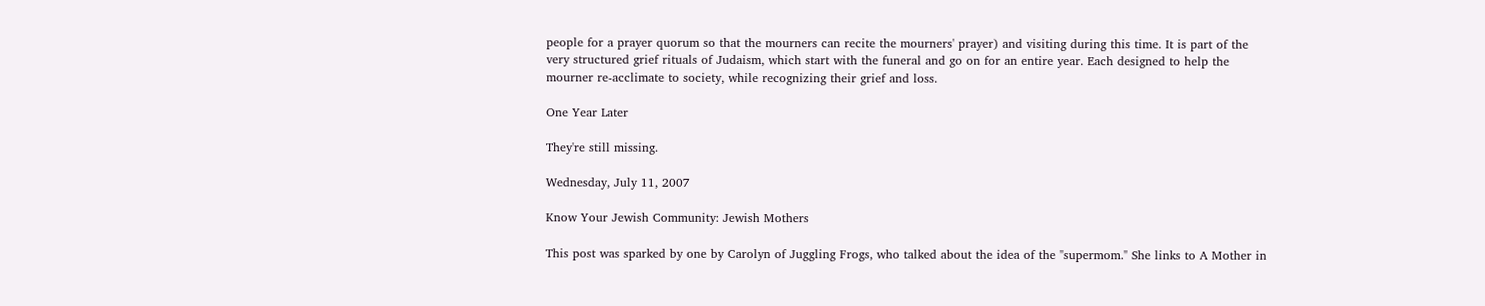people for a prayer quorum so that the mourners can recite the mourners' prayer) and visiting during this time. It is part of the very structured grief rituals of Judaism, which start with the funeral and go on for an entire year. Each designed to help the mourner re-acclimate to society, while recognizing their grief and loss.

One Year Later

They're still missing.

Wednesday, July 11, 2007

Know Your Jewish Community: Jewish Mothers

This post was sparked by one by Carolyn of Juggling Frogs, who talked about the idea of the "supermom." She links to A Mother in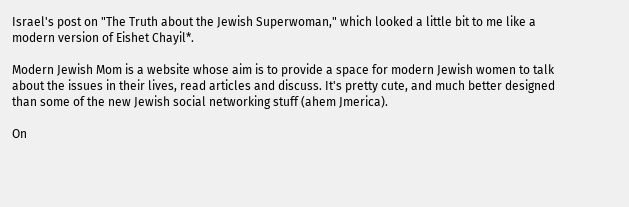Israel's post on "The Truth about the Jewish Superwoman," which looked a little bit to me like a modern version of Eishet Chayil*.

Modern Jewish Mom is a website whose aim is to provide a space for modern Jewish women to talk about the issues in their lives, read articles and discuss. It's pretty cute, and much better designed than some of the new Jewish social networking stuff (ahem Jmerica).

On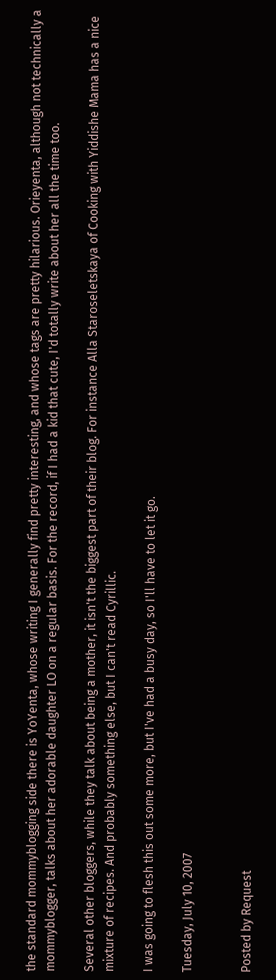the standard mommyblogging side there is YoYenta, whose writing I generally find pretty interesting, and whose tags are pretty hilarious. Orieyenta, although not technically a mommyblogger, talks about her adorable daughter LO on a regular basis. For the record, if I had a kid that cute, I'd totally write about her all the time too.

Several other bloggers, while they talk about being a mother, it isn't the biggest part of their blog. For instance Alla Staroseletskaya of Cooking with Yiddishe Mama has a nice mixture of recipes. And probably something else, but I can't read Cyrillic.

I was going to flesh this out some more, but I've had a busy day, so I'll have to let it go.

Tuesday, July 10, 2007


Posted by Request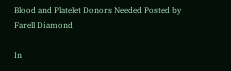Blood and Platelet Donors Needed Posted by Farell Diamond

In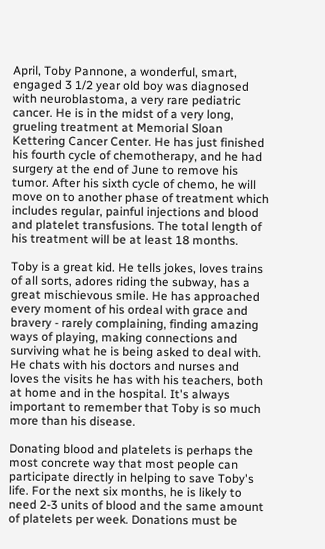April, Toby Pannone, a wonderful, smart, engaged 3 1/2 year old boy was diagnosed with neuroblastoma, a very rare pediatric cancer. He is in the midst of a very long, grueling treatment at Memorial Sloan Kettering Cancer Center. He has just finished his fourth cycle of chemotherapy, and he had surgery at the end of June to remove his tumor. After his sixth cycle of chemo, he will move on to another phase of treatment which includes regular, painful injections and blood and platelet transfusions. The total length of his treatment will be at least 18 months.

Toby is a great kid. He tells jokes, loves trains of all sorts, adores riding the subway, has a great mischievous smile. He has approached every moment of his ordeal with grace and bravery - rarely complaining, finding amazing ways of playing, making connections and surviving what he is being asked to deal with. He chats with his doctors and nurses and loves the visits he has with his teachers, both at home and in the hospital. It's always important to remember that Toby is so much more than his disease.

Donating blood and platelets is perhaps the most concrete way that most people can participate directly in helping to save Toby's life. For the next six months, he is likely to need 2-3 units of blood and the same amount of platelets per week. Donations must be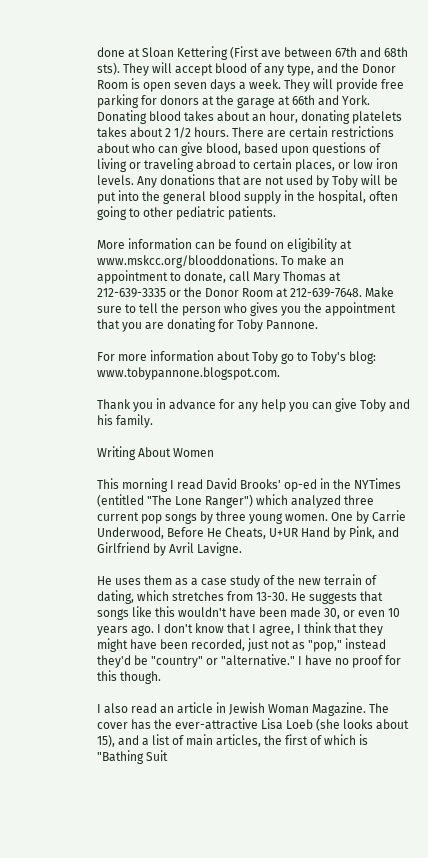done at Sloan Kettering (First ave between 67th and 68th sts). They will accept blood of any type, and the Donor Room is open seven days a week. They will provide free parking for donors at the garage at 66th and York. Donating blood takes about an hour, donating platelets takes about 2 1/2 hours. There are certain restrictions about who can give blood, based upon questions of living or traveling abroad to certain places, or low iron levels. Any donations that are not used by Toby will be put into the general blood supply in the hospital, often going to other pediatric patients.

More information can be found on eligibility at www.mskcc.org/blooddonations. To make an appointment to donate, call Mary Thomas at 212-639-3335 or the Donor Room at 212-639-7648. Make sure to tell the person who gives you the appointment that you are donating for Toby Pannone.

For more information about Toby go to Toby's blog: www.tobypannone.blogspot.com.

Thank you in advance for any help you can give Toby and his family.

Writing About Women

This morning I read David Brooks' op-ed in the NYTimes (entitled "The Lone Ranger") which analyzed three current pop songs by three young women. One by Carrie Underwood, Before He Cheats, U+UR Hand by Pink, and Girlfriend by Avril Lavigne.

He uses them as a case study of the new terrain of dating, which stretches from 13-30. He suggests that songs like this wouldn't have been made 30, or even 10 years ago. I don't know that I agree, I think that they might have been recorded, just not as "pop," instead they'd be "country" or "alternative." I have no proof for this though.

I also read an article in Jewish Woman Magazine. The cover has the ever-attractive Lisa Loeb (she looks about 15), and a list of main articles, the first of which is "Bathing Suit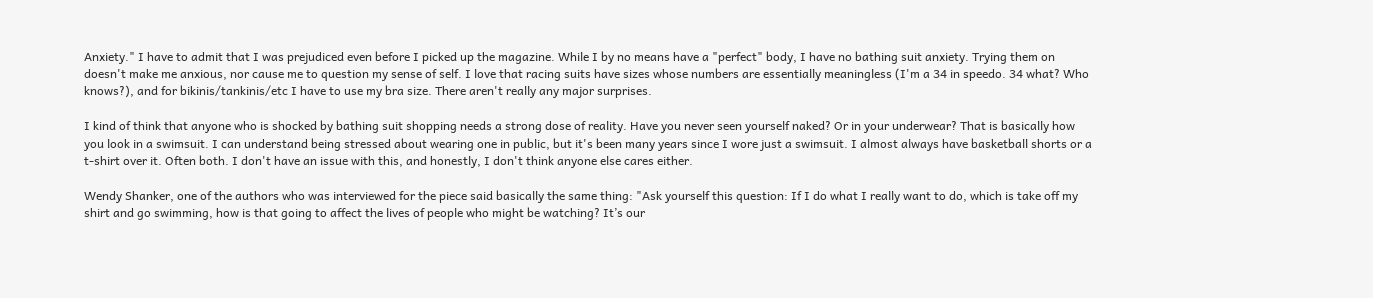Anxiety." I have to admit that I was prejudiced even before I picked up the magazine. While I by no means have a "perfect" body, I have no bathing suit anxiety. Trying them on doesn't make me anxious, nor cause me to question my sense of self. I love that racing suits have sizes whose numbers are essentially meaningless (I'm a 34 in speedo. 34 what? Who knows?), and for bikinis/tankinis/etc I have to use my bra size. There aren't really any major surprises.

I kind of think that anyone who is shocked by bathing suit shopping needs a strong dose of reality. Have you never seen yourself naked? Or in your underwear? That is basically how you look in a swimsuit. I can understand being stressed about wearing one in public, but it's been many years since I wore just a swimsuit. I almost always have basketball shorts or a t-shirt over it. Often both. I don't have an issue with this, and honestly, I don't think anyone else cares either.

Wendy Shanker, one of the authors who was interviewed for the piece said basically the same thing: "Ask yourself this question: If I do what I really want to do, which is take off my shirt and go swimming, how is that going to affect the lives of people who might be watching? It’s our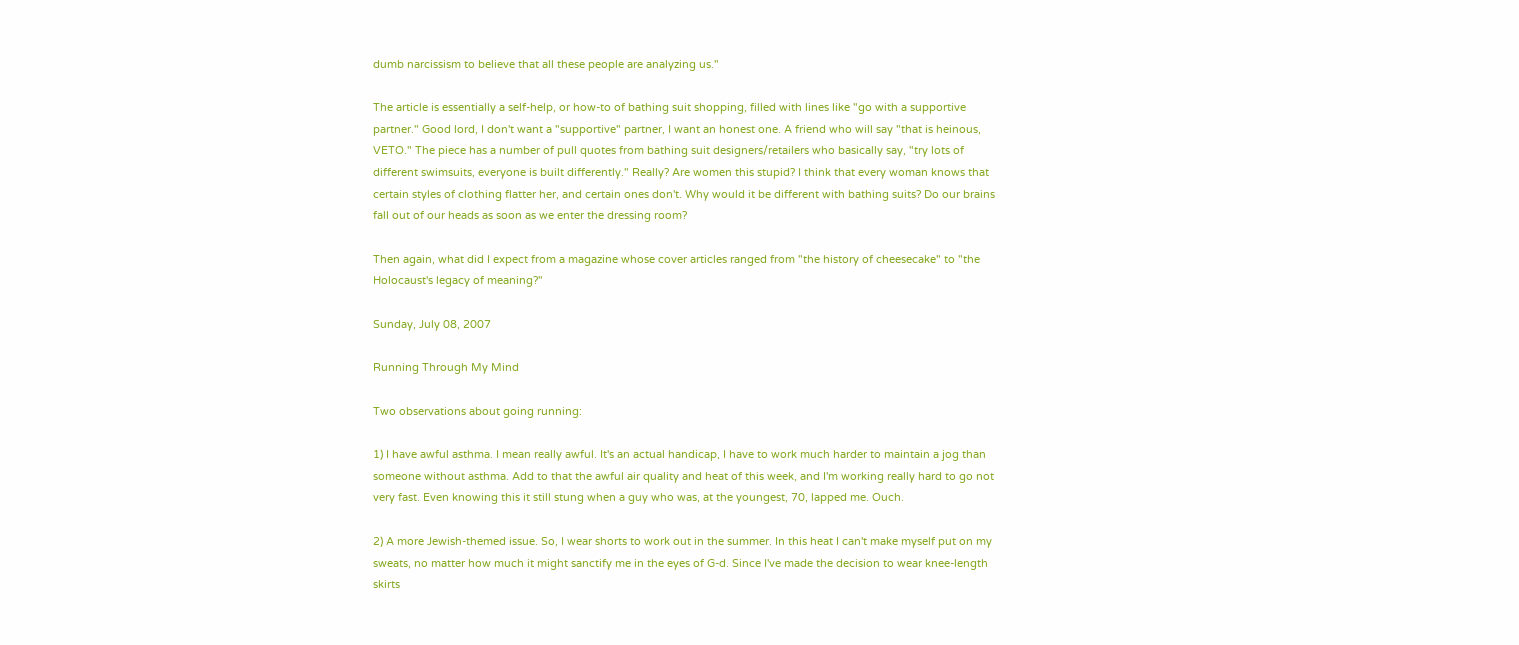dumb narcissism to believe that all these people are analyzing us."

The article is essentially a self-help, or how-to of bathing suit shopping, filled with lines like "go with a supportive partner." Good lord, I don't want a "supportive" partner, I want an honest one. A friend who will say "that is heinous, VETO." The piece has a number of pull quotes from bathing suit designers/retailers who basically say, "try lots of different swimsuits, everyone is built differently." Really? Are women this stupid? I think that every woman knows that certain styles of clothing flatter her, and certain ones don't. Why would it be different with bathing suits? Do our brains fall out of our heads as soon as we enter the dressing room?

Then again, what did I expect from a magazine whose cover articles ranged from "the history of cheesecake" to "the Holocaust's legacy of meaning?"

Sunday, July 08, 2007

Running Through My Mind

Two observations about going running:

1) I have awful asthma. I mean really awful. It's an actual handicap, I have to work much harder to maintain a jog than someone without asthma. Add to that the awful air quality and heat of this week, and I'm working really hard to go not very fast. Even knowing this it still stung when a guy who was, at the youngest, 70, lapped me. Ouch.

2) A more Jewish-themed issue. So, I wear shorts to work out in the summer. In this heat I can't make myself put on my sweats, no matter how much it might sanctify me in the eyes of G-d. Since I've made the decision to wear knee-length skirts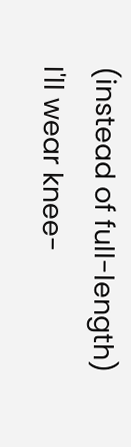(instead of full-length) I'll wear knee-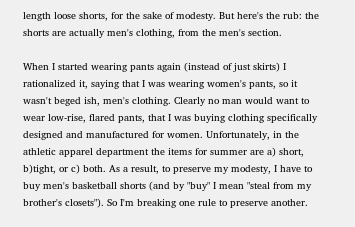length loose shorts, for the sake of modesty. But here's the rub: the shorts are actually men's clothing, from the men's section.

When I started wearing pants again (instead of just skirts) I rationalized it, saying that I was wearing women's pants, so it wasn't beged ish, men's clothing. Clearly no man would want to wear low-rise, flared pants, that I was buying clothing specifically designed and manufactured for women. Unfortunately, in the athletic apparel department the items for summer are a) short, b)tight, or c) both. As a result, to preserve my modesty, I have to buy men's basketball shorts (and by "buy" I mean "steal from my brother's closets"). So I'm breaking one rule to preserve another.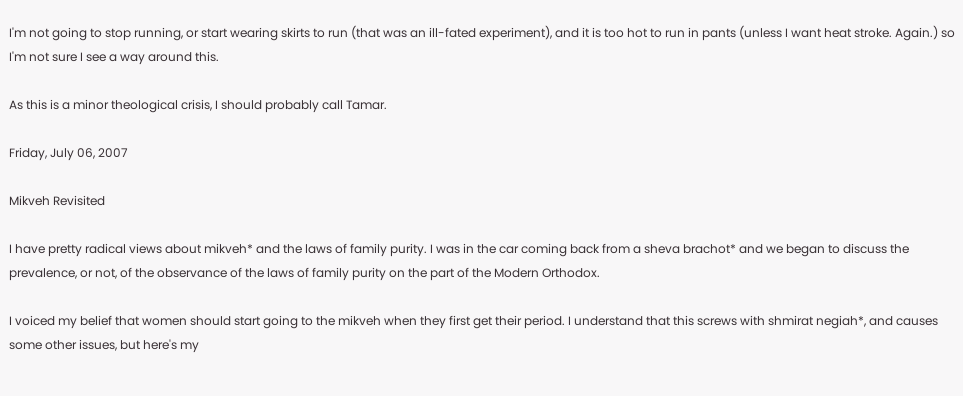I'm not going to stop running, or start wearing skirts to run (that was an ill-fated experiment), and it is too hot to run in pants (unless I want heat stroke. Again.) so I'm not sure I see a way around this.

As this is a minor theological crisis, I should probably call Tamar.

Friday, July 06, 2007

Mikveh Revisited

I have pretty radical views about mikveh* and the laws of family purity. I was in the car coming back from a sheva brachot* and we began to discuss the prevalence, or not, of the observance of the laws of family purity on the part of the Modern Orthodox.

I voiced my belief that women should start going to the mikveh when they first get their period. I understand that this screws with shmirat negiah*, and causes some other issues, but here's my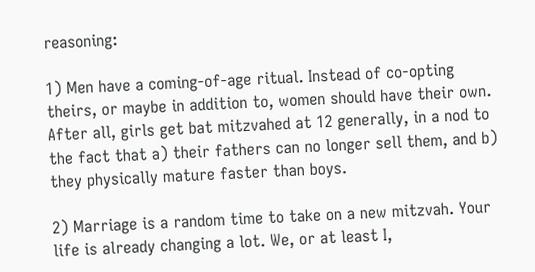reasoning:

1) Men have a coming-of-age ritual. Instead of co-opting theirs, or maybe in addition to, women should have their own. After all, girls get bat mitzvahed at 12 generally, in a nod to the fact that a) their fathers can no longer sell them, and b) they physically mature faster than boys.

2) Marriage is a random time to take on a new mitzvah. Your life is already changing a lot. We, or at least I,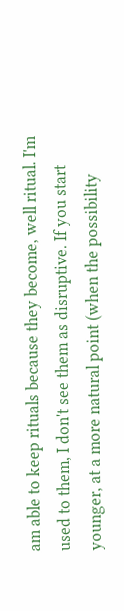am able to keep rituals because they become, well ritual. I'm used to them, I don't see them as disruptive. If you start younger, at a more natural point (when the possibility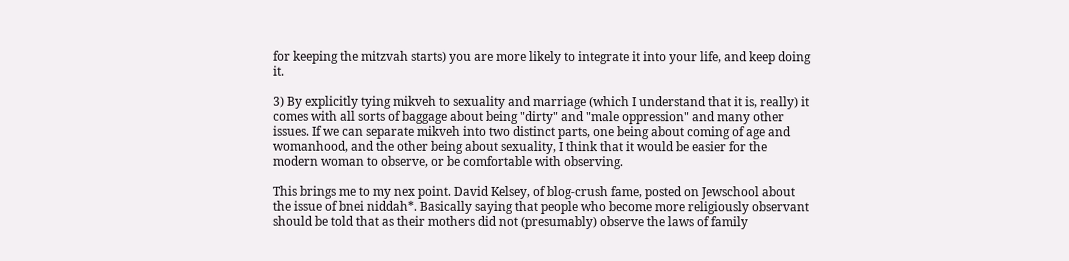for keeping the mitzvah starts) you are more likely to integrate it into your life, and keep doing it.

3) By explicitly tying mikveh to sexuality and marriage (which I understand that it is, really) it comes with all sorts of baggage about being "dirty" and "male oppression" and many other issues. If we can separate mikveh into two distinct parts, one being about coming of age and womanhood, and the other being about sexuality, I think that it would be easier for the modern woman to observe, or be comfortable with observing.

This brings me to my nex point. David Kelsey, of blog-crush fame, posted on Jewschool about the issue of bnei niddah*. Basically saying that people who become more religiously observant should be told that as their mothers did not (presumably) observe the laws of family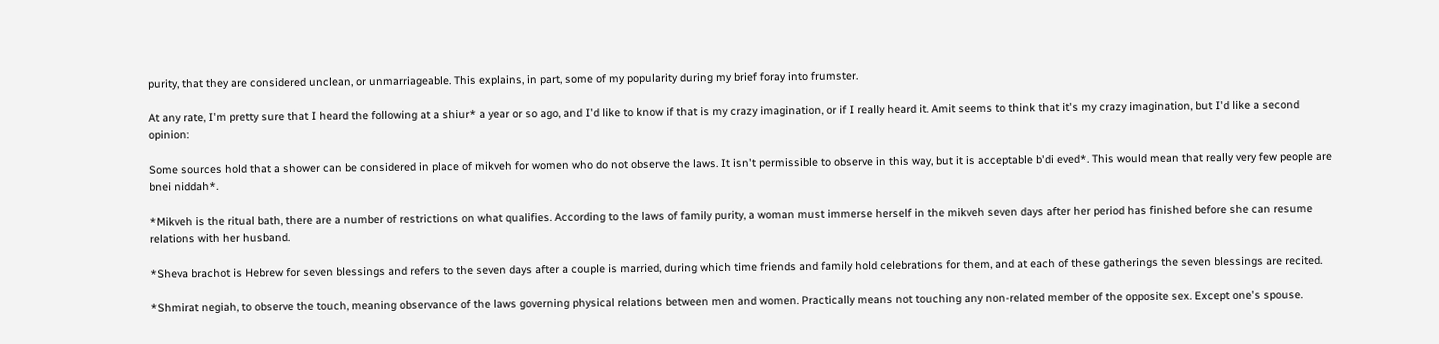purity, that they are considered unclean, or unmarriageable. This explains, in part, some of my popularity during my brief foray into frumster.

At any rate, I'm pretty sure that I heard the following at a shiur* a year or so ago, and I'd like to know if that is my crazy imagination, or if I really heard it. Amit seems to think that it's my crazy imagination, but I'd like a second opinion:

Some sources hold that a shower can be considered in place of mikveh for women who do not observe the laws. It isn't permissible to observe in this way, but it is acceptable b'di eved*. This would mean that really very few people are bnei niddah*.

*Mikveh is the ritual bath, there are a number of restrictions on what qualifies. According to the laws of family purity, a woman must immerse herself in the mikveh seven days after her period has finished before she can resume relations with her husband.

*Sheva brachot is Hebrew for seven blessings and refers to the seven days after a couple is married, during which time friends and family hold celebrations for them, and at each of these gatherings the seven blessings are recited.

*Shmirat negiah, to observe the touch, meaning observance of the laws governing physical relations between men and women. Practically means not touching any non-related member of the opposite sex. Except one's spouse.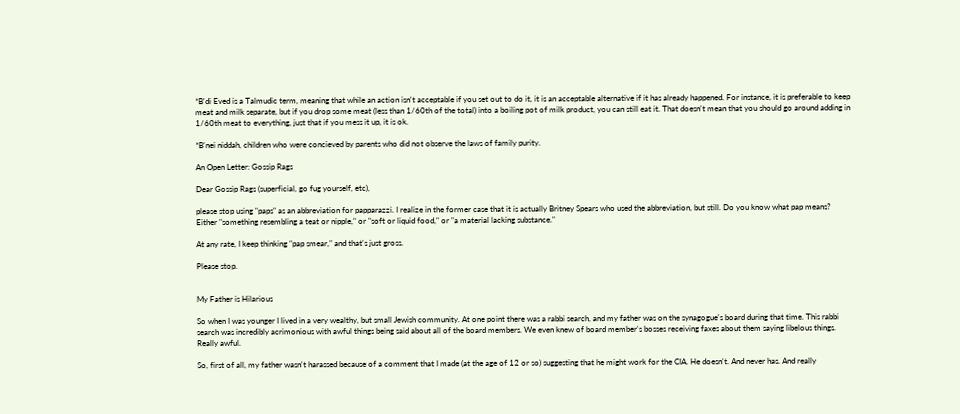*B'di Eved is a Talmudic term, meaning that while an action isn't acceptable if you set out to do it, it is an acceptable alternative if it has already happened. For instance, it is preferable to keep meat and milk separate, but if you drop some meat (less than 1/60th of the total) into a boiling pot of milk product, you can still eat it. That doesn't mean that you should go around adding in 1/60th meat to everything, just that if you mess it up, it is ok.

*B'nei niddah, children who were concieved by parents who did not observe the laws of family purity.

An Open Letter: Gossip Rags

Dear Gossip Rags (superficial, go fug yourself, etc),

please stop using "paps" as an abbreviation for papparazzi. I realize in the former case that it is actually Britney Spears who used the abbreviation, but still. Do you know what pap means? Either "something resembling a teat or nipple," or "soft or liquid food," or "a material lacking substance."

At any rate, I keep thinking "pap smear," and that's just gross.

Please stop.


My Father is Hilarious

So when I was younger I lived in a very wealthy, but small Jewish community. At one point there was a rabbi search, and my father was on the synagogue's board during that time. This rabbi search was incredibly acrimonious with awful things being said about all of the board members. We even knew of board member's bosses receiving faxes about them saying libelous things. Really awful.

So, first of all, my father wasn't harassed because of a comment that I made (at the age of 12 or so) suggesting that he might work for the CIA. He doesn't. And never has. And really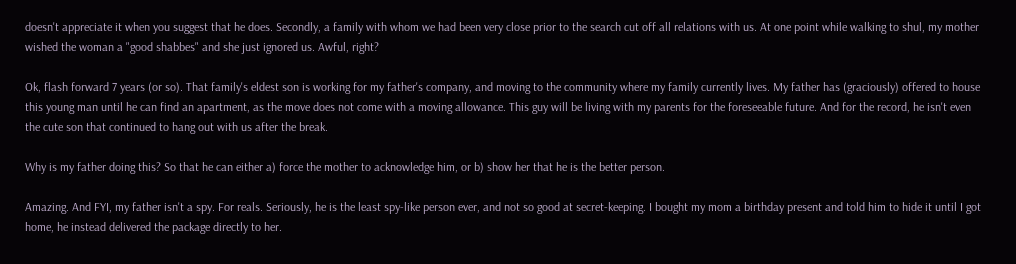doesn't appreciate it when you suggest that he does. Secondly, a family with whom we had been very close prior to the search cut off all relations with us. At one point while walking to shul, my mother wished the woman a "good shabbes" and she just ignored us. Awful, right?

Ok, flash forward 7 years (or so). That family's eldest son is working for my father's company, and moving to the community where my family currently lives. My father has (graciously) offered to house this young man until he can find an apartment, as the move does not come with a moving allowance. This guy will be living with my parents for the foreseeable future. And for the record, he isn't even the cute son that continued to hang out with us after the break.

Why is my father doing this? So that he can either a) force the mother to acknowledge him, or b) show her that he is the better person.

Amazing. And FYI, my father isn't a spy. For reals. Seriously, he is the least spy-like person ever, and not so good at secret-keeping. I bought my mom a birthday present and told him to hide it until I got home, he instead delivered the package directly to her.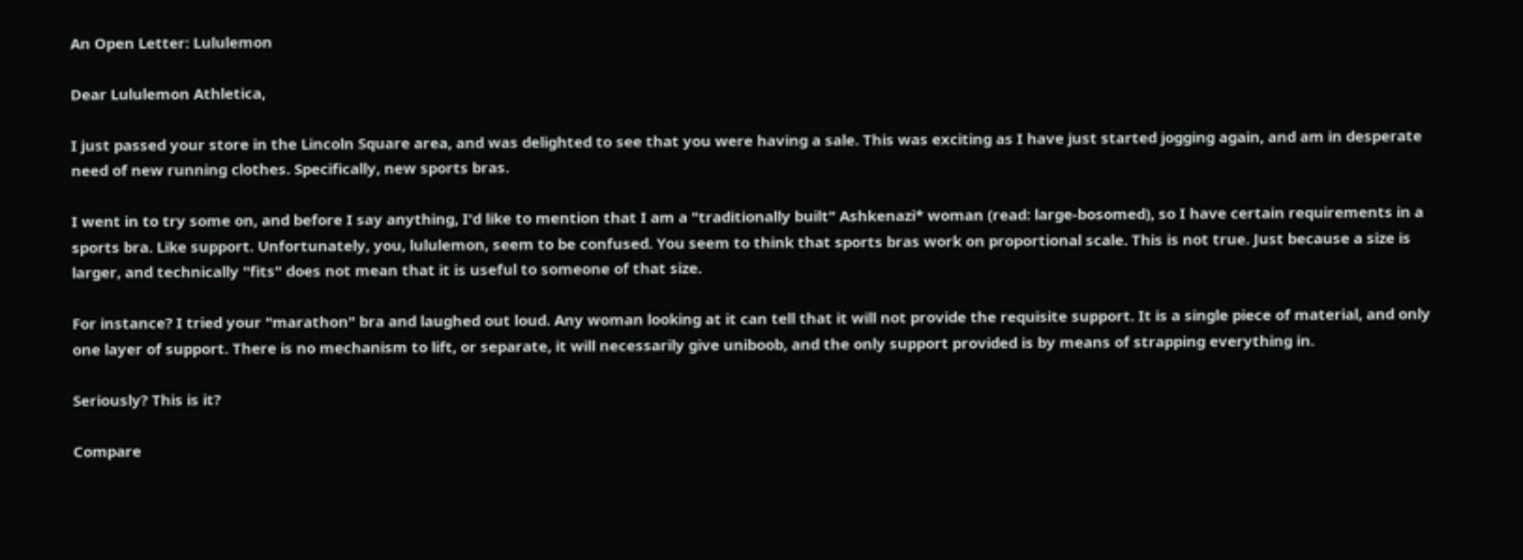An Open Letter: Lululemon

Dear Lululemon Athletica,

I just passed your store in the Lincoln Square area, and was delighted to see that you were having a sale. This was exciting as I have just started jogging again, and am in desperate need of new running clothes. Specifically, new sports bras.

I went in to try some on, and before I say anything, I'd like to mention that I am a "traditionally built" Ashkenazi* woman (read: large-bosomed), so I have certain requirements in a sports bra. Like support. Unfortunately, you, lululemon, seem to be confused. You seem to think that sports bras work on proportional scale. This is not true. Just because a size is larger, and technically "fits" does not mean that it is useful to someone of that size.

For instance? I tried your "marathon" bra and laughed out loud. Any woman looking at it can tell that it will not provide the requisite support. It is a single piece of material, and only one layer of support. There is no mechanism to lift, or separate, it will necessarily give uniboob, and the only support provided is by means of strapping everything in.

Seriously? This is it?

Compare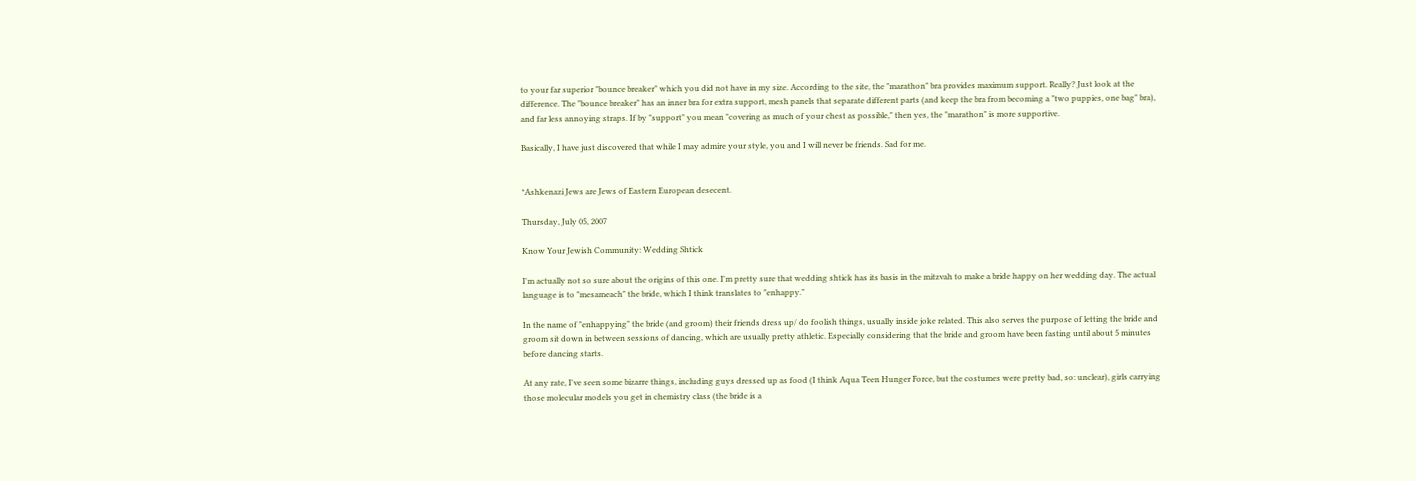to your far superior "bounce breaker" which you did not have in my size. According to the site, the "marathon" bra provides maximum support. Really? Just look at the difference. The "bounce breaker" has an inner bra for extra support, mesh panels that separate different parts (and keep the bra from becoming a "two puppies, one bag" bra), and far less annoying straps. If by "support" you mean "covering as much of your chest as possible," then yes, the "marathon" is more supportive.

Basically, I have just discovered that while I may admire your style, you and I will never be friends. Sad for me.


*Ashkenazi Jews are Jews of Eastern European desecent.

Thursday, July 05, 2007

Know Your Jewish Community: Wedding Shtick

I'm actually not so sure about the origins of this one. I'm pretty sure that wedding shtick has its basis in the mitzvah to make a bride happy on her wedding day. The actual language is to "mesameach" the bride, which I think translates to "enhappy."

In the name of "enhappying" the bride (and groom) their friends dress up/ do foolish things, usually inside joke related. This also serves the purpose of letting the bride and groom sit down in between sessions of dancing, which are usually pretty athletic. Especially considering that the bride and groom have been fasting until about 5 minutes before dancing starts.

At any rate, I've seen some bizarre things, including guys dressed up as food (I think Aqua Teen Hunger Force, but the costumes were pretty bad, so: unclear), girls carrying those molecular models you get in chemistry class (the bride is a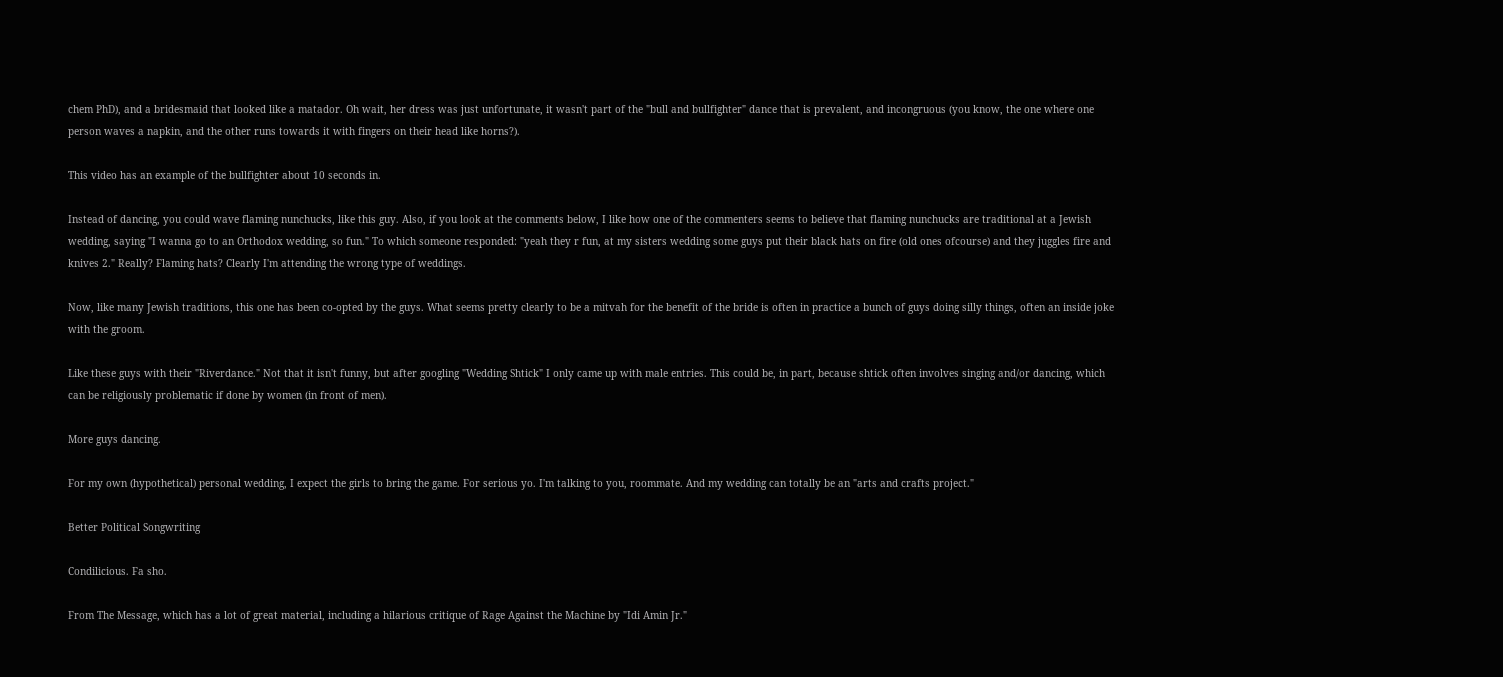chem PhD), and a bridesmaid that looked like a matador. Oh wait, her dress was just unfortunate, it wasn't part of the "bull and bullfighter" dance that is prevalent, and incongruous (you know, the one where one person waves a napkin, and the other runs towards it with fingers on their head like horns?).

This video has an example of the bullfighter about 10 seconds in.

Instead of dancing, you could wave flaming nunchucks, like this guy. Also, if you look at the comments below, I like how one of the commenters seems to believe that flaming nunchucks are traditional at a Jewish wedding, saying "I wanna go to an Orthodox wedding, so fun." To which someone responded: "yeah they r fun, at my sisters wedding some guys put their black hats on fire (old ones ofcourse) and they juggles fire and knives 2." Really? Flaming hats? Clearly I'm attending the wrong type of weddings.

Now, like many Jewish traditions, this one has been co-opted by the guys. What seems pretty clearly to be a mitvah for the benefit of the bride is often in practice a bunch of guys doing silly things, often an inside joke with the groom.

Like these guys with their "Riverdance." Not that it isn't funny, but after googling "Wedding Shtick" I only came up with male entries. This could be, in part, because shtick often involves singing and/or dancing, which can be religiously problematic if done by women (in front of men).

More guys dancing.

For my own (hypothetical) personal wedding, I expect the girls to bring the game. For serious yo. I'm talking to you, roommate. And my wedding can totally be an "arts and crafts project."

Better Political Songwriting

Condilicious. Fa sho.

From The Message, which has a lot of great material, including a hilarious critique of Rage Against the Machine by "Idi Amin Jr."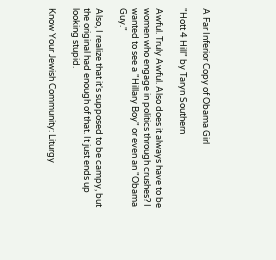A Far Inferior Copy of Obama Girl

"Hott 4 Hill" by Taryn Southern

Awful. Truly Awful. Also does it always have to be women who engage in politics through crushes? I wanted to see a "Hillary Boy" or even an "Obama Guy."

Also, I realize that it's supposed to be campy, but the original had enough of that. It just ends up looking stupid.

Know Your Jewish Community: Liturgy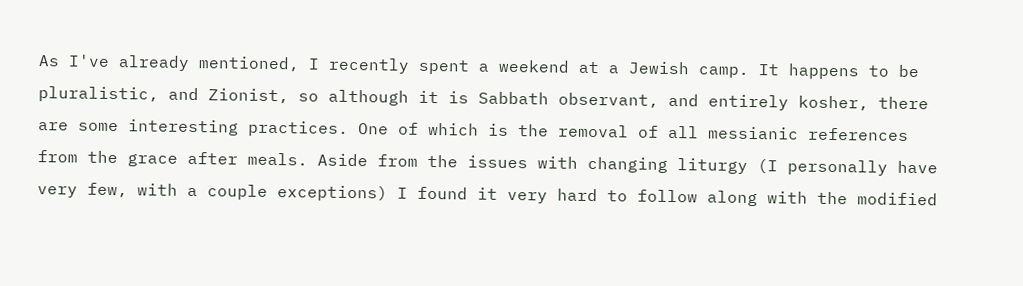As I've already mentioned, I recently spent a weekend at a Jewish camp. It happens to be pluralistic, and Zionist, so although it is Sabbath observant, and entirely kosher, there are some interesting practices. One of which is the removal of all messianic references from the grace after meals. Aside from the issues with changing liturgy (I personally have very few, with a couple exceptions) I found it very hard to follow along with the modified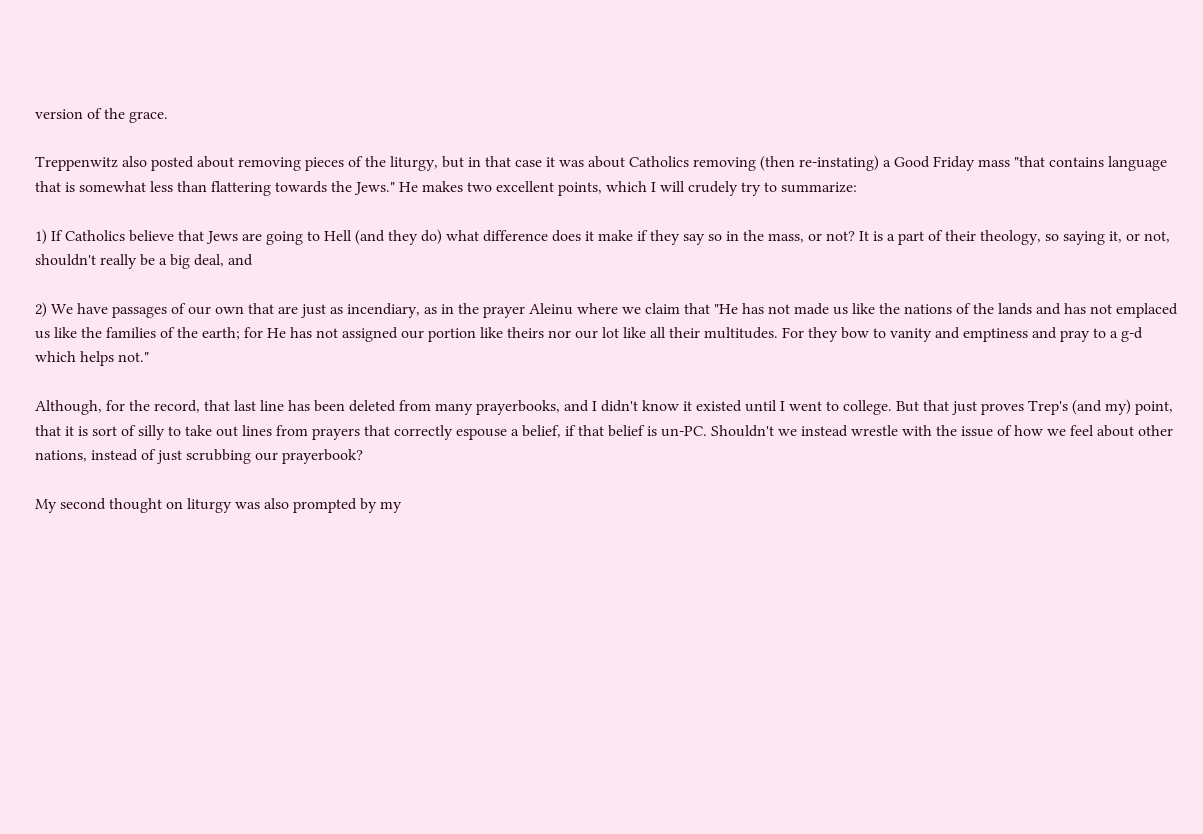version of the grace.

Treppenwitz also posted about removing pieces of the liturgy, but in that case it was about Catholics removing (then re-instating) a Good Friday mass "that contains language that is somewhat less than flattering towards the Jews." He makes two excellent points, which I will crudely try to summarize:

1) If Catholics believe that Jews are going to Hell (and they do) what difference does it make if they say so in the mass, or not? It is a part of their theology, so saying it, or not, shouldn't really be a big deal, and

2) We have passages of our own that are just as incendiary, as in the prayer Aleinu where we claim that "He has not made us like the nations of the lands and has not emplaced us like the families of the earth; for He has not assigned our portion like theirs nor our lot like all their multitudes. For they bow to vanity and emptiness and pray to a g-d which helps not."

Although, for the record, that last line has been deleted from many prayerbooks, and I didn't know it existed until I went to college. But that just proves Trep's (and my) point, that it is sort of silly to take out lines from prayers that correctly espouse a belief, if that belief is un-PC. Shouldn't we instead wrestle with the issue of how we feel about other nations, instead of just scrubbing our prayerbook?

My second thought on liturgy was also prompted by my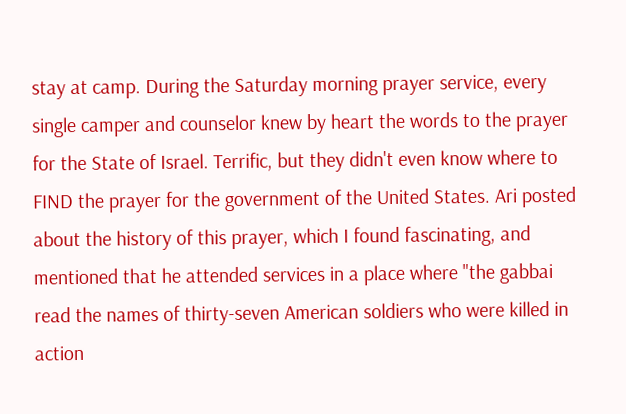stay at camp. During the Saturday morning prayer service, every single camper and counselor knew by heart the words to the prayer for the State of Israel. Terrific, but they didn't even know where to FIND the prayer for the government of the United States. Ari posted about the history of this prayer, which I found fascinating, and mentioned that he attended services in a place where "the gabbai read the names of thirty-seven American soldiers who were killed in action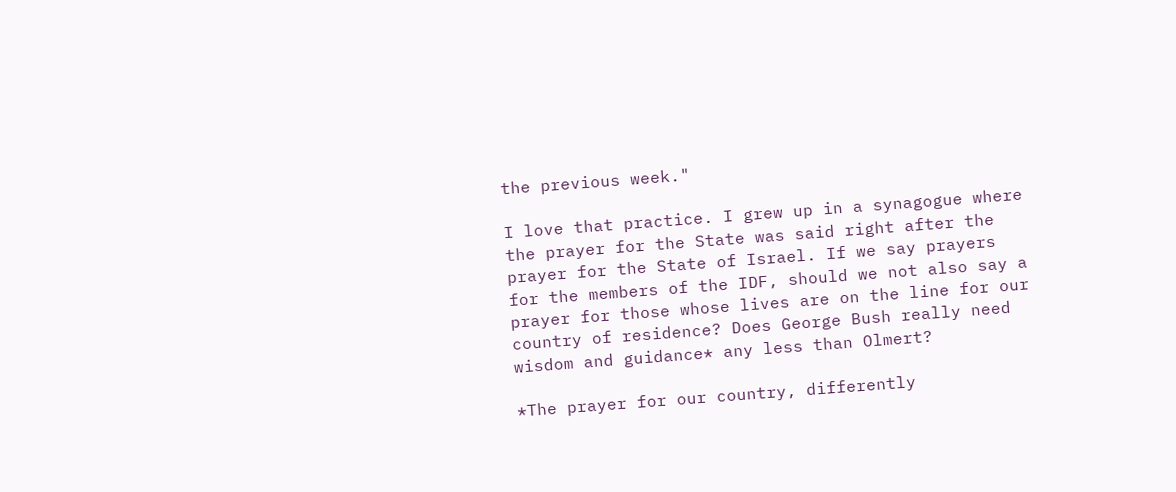the previous week."

I love that practice. I grew up in a synagogue where the prayer for the State was said right after the prayer for the State of Israel. If we say prayers for the members of the IDF, should we not also say a prayer for those whose lives are on the line for our country of residence? Does George Bush really need wisdom and guidance* any less than Olmert?

*The prayer for our country, differently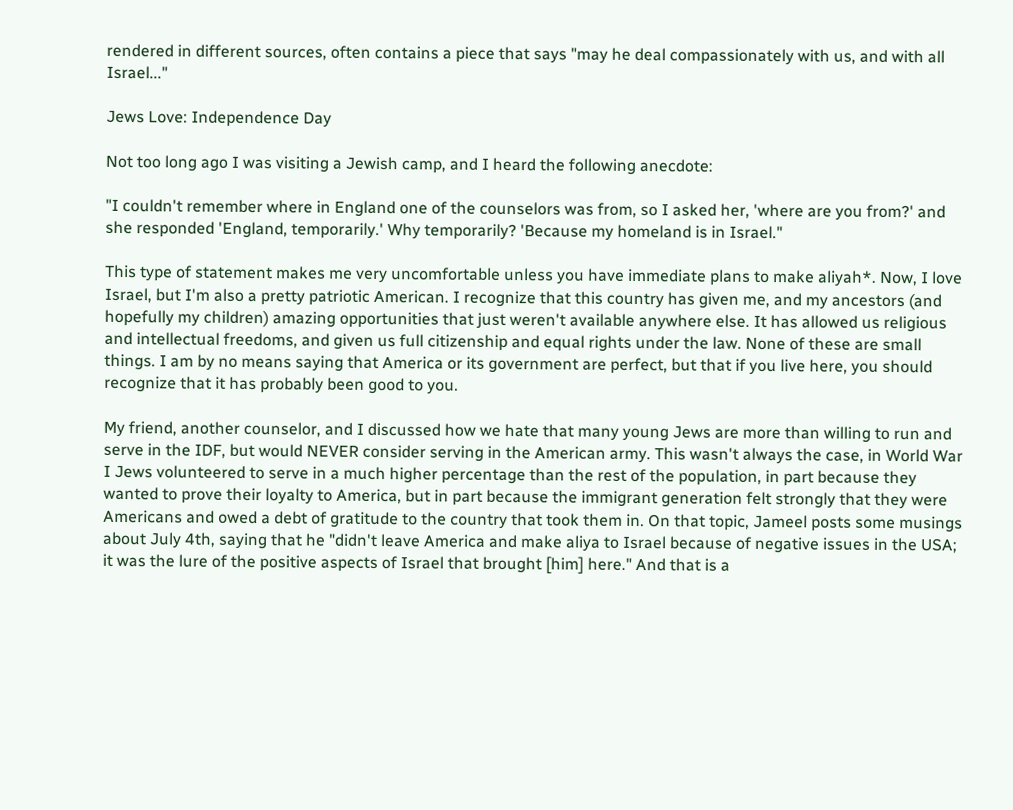rendered in different sources, often contains a piece that says "may he deal compassionately with us, and with all Israel..."

Jews Love: Independence Day

Not too long ago I was visiting a Jewish camp, and I heard the following anecdote:

"I couldn't remember where in England one of the counselors was from, so I asked her, 'where are you from?' and she responded 'England, temporarily.' Why temporarily? 'Because my homeland is in Israel."

This type of statement makes me very uncomfortable unless you have immediate plans to make aliyah*. Now, I love Israel, but I'm also a pretty patriotic American. I recognize that this country has given me, and my ancestors (and hopefully my children) amazing opportunities that just weren't available anywhere else. It has allowed us religious and intellectual freedoms, and given us full citizenship and equal rights under the law. None of these are small things. I am by no means saying that America or its government are perfect, but that if you live here, you should recognize that it has probably been good to you.

My friend, another counselor, and I discussed how we hate that many young Jews are more than willing to run and serve in the IDF, but would NEVER consider serving in the American army. This wasn't always the case, in World War I Jews volunteered to serve in a much higher percentage than the rest of the population, in part because they wanted to prove their loyalty to America, but in part because the immigrant generation felt strongly that they were Americans and owed a debt of gratitude to the country that took them in. On that topic, Jameel posts some musings about July 4th, saying that he "didn't leave America and make aliya to Israel because of negative issues in the USA; it was the lure of the positive aspects of Israel that brought [him] here." And that is a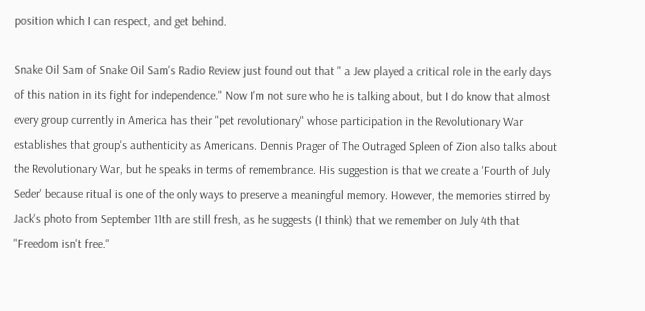position which I can respect, and get behind.

Snake Oil Sam of Snake Oil Sam's Radio Review just found out that " a Jew played a critical role in the early days of this nation in its fight for independence." Now I'm not sure who he is talking about, but I do know that almost every group currently in America has their "pet revolutionary" whose participation in the Revolutionary War establishes that group's authenticity as Americans. Dennis Prager of The Outraged Spleen of Zion also talks about the Revolutionary War, but he speaks in terms of remembrance. His suggestion is that we create a 'Fourth of July Seder' because ritual is one of the only ways to preserve a meaningful memory. However, the memories stirred by Jack's photo from September 11th are still fresh, as he suggests (I think) that we remember on July 4th that "Freedom isn't free."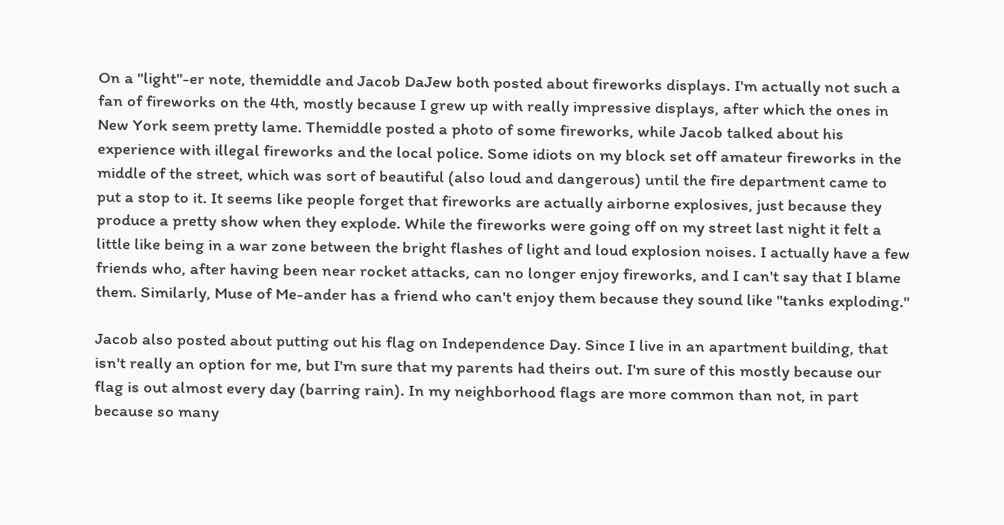On a "light"-er note, themiddle and Jacob DaJew both posted about fireworks displays. I'm actually not such a fan of fireworks on the 4th, mostly because I grew up with really impressive displays, after which the ones in New York seem pretty lame. Themiddle posted a photo of some fireworks, while Jacob talked about his experience with illegal fireworks and the local police. Some idiots on my block set off amateur fireworks in the middle of the street, which was sort of beautiful (also loud and dangerous) until the fire department came to put a stop to it. It seems like people forget that fireworks are actually airborne explosives, just because they produce a pretty show when they explode. While the fireworks were going off on my street last night it felt a little like being in a war zone between the bright flashes of light and loud explosion noises. I actually have a few friends who, after having been near rocket attacks, can no longer enjoy fireworks, and I can't say that I blame them. Similarly, Muse of Me-ander has a friend who can't enjoy them because they sound like "tanks exploding."

Jacob also posted about putting out his flag on Independence Day. Since I live in an apartment building, that isn't really an option for me, but I'm sure that my parents had theirs out. I'm sure of this mostly because our flag is out almost every day (barring rain). In my neighborhood flags are more common than not, in part because so many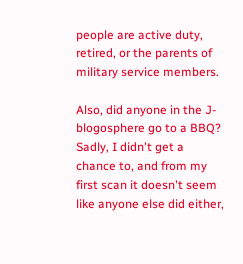people are active duty, retired, or the parents of military service members.

Also, did anyone in the J-blogosphere go to a BBQ? Sadly, I didn't get a chance to, and from my first scan it doesn't seem like anyone else did either,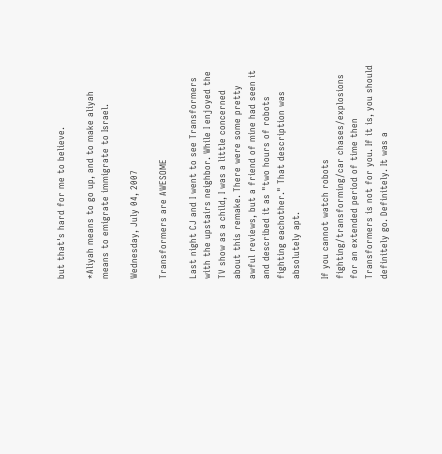but that's hard for me to believe.

*Aliyah means to go up, and to make aliyah means to emigrate immigrate to Israel.

Wednesday, July 04, 2007

Transformers are AWESOME

Last night CJ and I went to see Transformers with the upstairs neighbor. While I enjoyed the TV show as a child, I was a little concerned about this remake. There were some pretty awful reviews, but a friend of mine had seen it and described it as "two hours of robots fighting eachother." That description was absolutely apt.

If you cannot watch robots fighting/transforming/car chases/explosions for an extended period of time then Transformers is not for you. If it is, you should definitely go. Definitely. It was a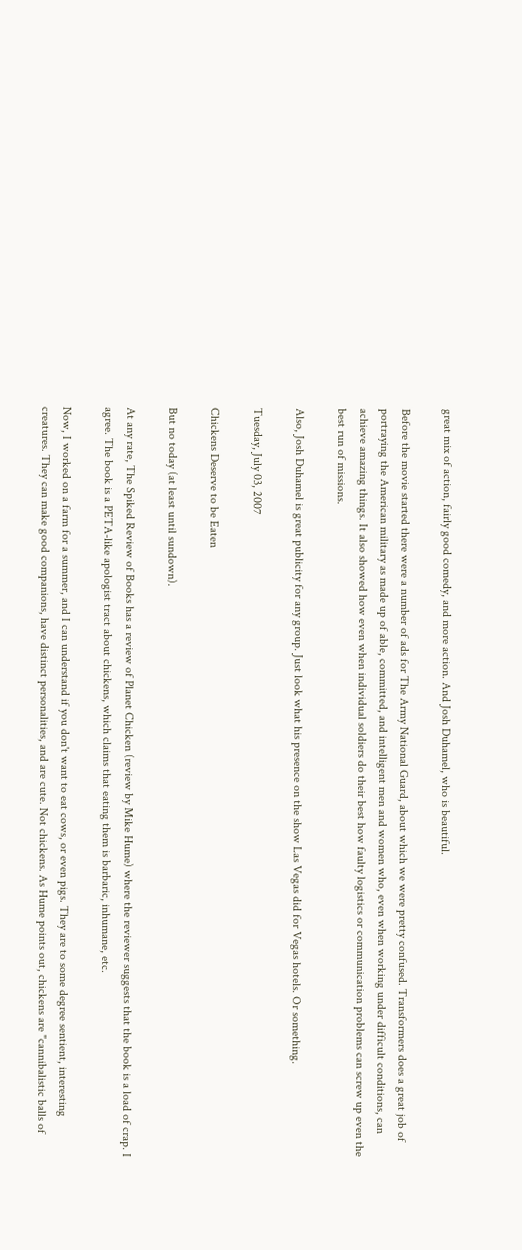great mix of action, fairly good comedy, and more action. And Josh Duhamel, who is beautiful.

Before the movie started there were a number of ads for The Army National Guard, about which we were pretty confused. Transformers does a great job of portraying the American military as made up of able, committed, and intelligent men and women who, even when working under difficult conditions, can achieve amazing things. It also showed how even when individual soldiers do their best how faulty logistics or communication problems can screw up even the best run of missions.

Also, Josh Duhamel is great publicity for any group. Just look what his presence on the show Las Vegas did for Vegas hotels. Or something.

Tuesday, July 03, 2007

Chickens Deserve to be Eaten

But no today (at least until sundown).

At any rate, The Spiked Review of Books has a review of Planet Chicken (review by Mike Hume) where the reviewer suggests that the book is a load of crap. I agree. The book is a PETA-like apologist tract about chickens, which claims that eating them is barbaric, inhumane, etc.

Now, I worked on a farm for a summer, and I can understand if you don't want to eat cows, or even pigs. They are to some degree sentient, interesting creatures. They can make good companions, have distinct personalities, and are cute. Not chickens. As Hume points out, chickens are "cannibalistic balls of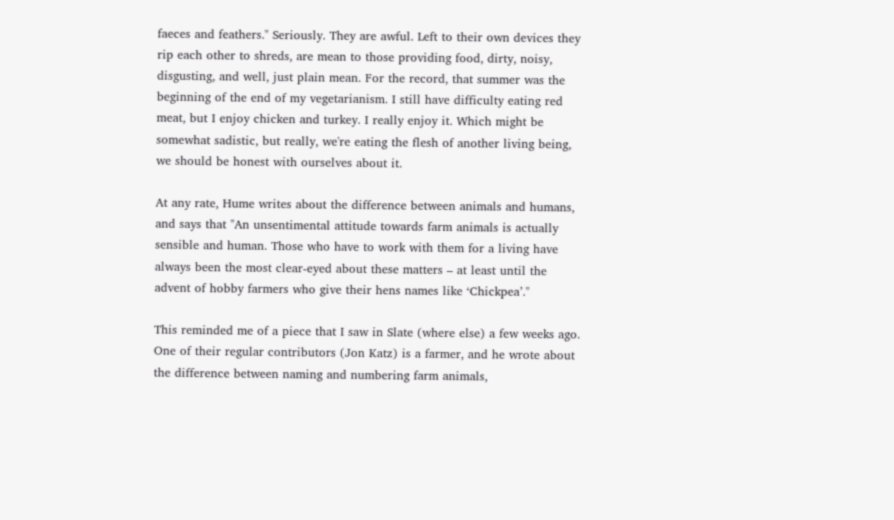faeces and feathers." Seriously. They are awful. Left to their own devices they rip each other to shreds, are mean to those providing food, dirty, noisy, disgusting, and well, just plain mean. For the record, that summer was the beginning of the end of my vegetarianism. I still have difficulty eating red meat, but I enjoy chicken and turkey. I really enjoy it. Which might be somewhat sadistic, but really, we're eating the flesh of another living being, we should be honest with ourselves about it.

At any rate, Hume writes about the difference between animals and humans, and says that "An unsentimental attitude towards farm animals is actually sensible and human. Those who have to work with them for a living have always been the most clear-eyed about these matters – at least until the advent of hobby farmers who give their hens names like ‘Chickpea’."

This reminded me of a piece that I saw in Slate (where else) a few weeks ago. One of their regular contributors (Jon Katz) is a farmer, and he wrote about the difference between naming and numbering farm animals,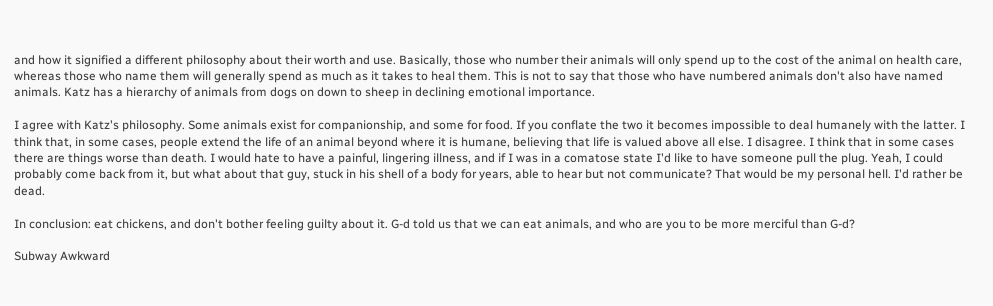and how it signified a different philosophy about their worth and use. Basically, those who number their animals will only spend up to the cost of the animal on health care, whereas those who name them will generally spend as much as it takes to heal them. This is not to say that those who have numbered animals don't also have named animals. Katz has a hierarchy of animals from dogs on down to sheep in declining emotional importance.

I agree with Katz's philosophy. Some animals exist for companionship, and some for food. If you conflate the two it becomes impossible to deal humanely with the latter. I think that, in some cases, people extend the life of an animal beyond where it is humane, believing that life is valued above all else. I disagree. I think that in some cases there are things worse than death. I would hate to have a painful, lingering illness, and if I was in a comatose state I'd like to have someone pull the plug. Yeah, I could probably come back from it, but what about that guy, stuck in his shell of a body for years, able to hear but not communicate? That would be my personal hell. I'd rather be dead.

In conclusion: eat chickens, and don't bother feeling guilty about it. G-d told us that we can eat animals, and who are you to be more merciful than G-d?

Subway Awkward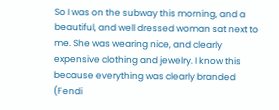So I was on the subway this morning, and a beautiful, and well dressed woman sat next to me. She was wearing nice, and clearly expensive clothing and jewelry. I know this because everything was clearly branded (Fendi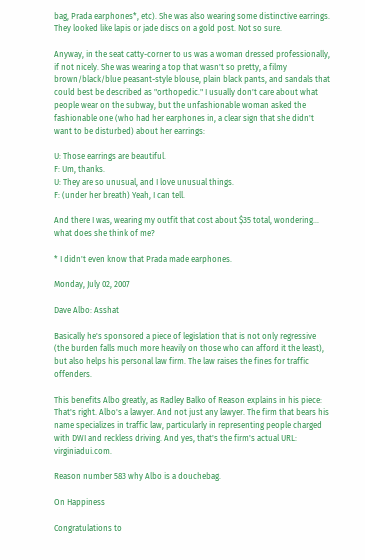bag, Prada earphones*, etc). She was also wearing some distinctive earrings. They looked like lapis or jade discs on a gold post. Not so sure.

Anyway, in the seat catty-corner to us was a woman dressed professionally, if not nicely. She was wearing a top that wasn't so pretty, a filmy brown/black/blue peasant-style blouse, plain black pants, and sandals that could best be described as "orthopedic." I usually don't care about what people wear on the subway, but the unfashionable woman asked the fashionable one (who had her earphones in, a clear sign that she didn't want to be disturbed) about her earrings:

U: Those earrings are beautiful.
F: Um, thanks.
U: They are so unusual, and I love unusual things.
F: (under her breath) Yeah, I can tell.

And there I was, wearing my outfit that cost about $35 total, wondering... what does she think of me?

* I didn't even know that Prada made earphones.

Monday, July 02, 2007

Dave Albo: Asshat

Basically he's sponsored a piece of legislation that is not only regressive (the burden falls much more heavily on those who can afford it the least), but also helps his personal law firm. The law raises the fines for traffic offenders.

This benefits Albo greatly, as Radley Balko of Reason explains in his piece: That's right. Albo's a lawyer. And not just any lawyer. The firm that bears his name specializes in traffic law, particularly in representing people charged with DWI and reckless driving. And yes, that's the firm's actual URL: virginiadui.com.

Reason number 583 why Albo is a douchebag.

On Happiness

Congratulations to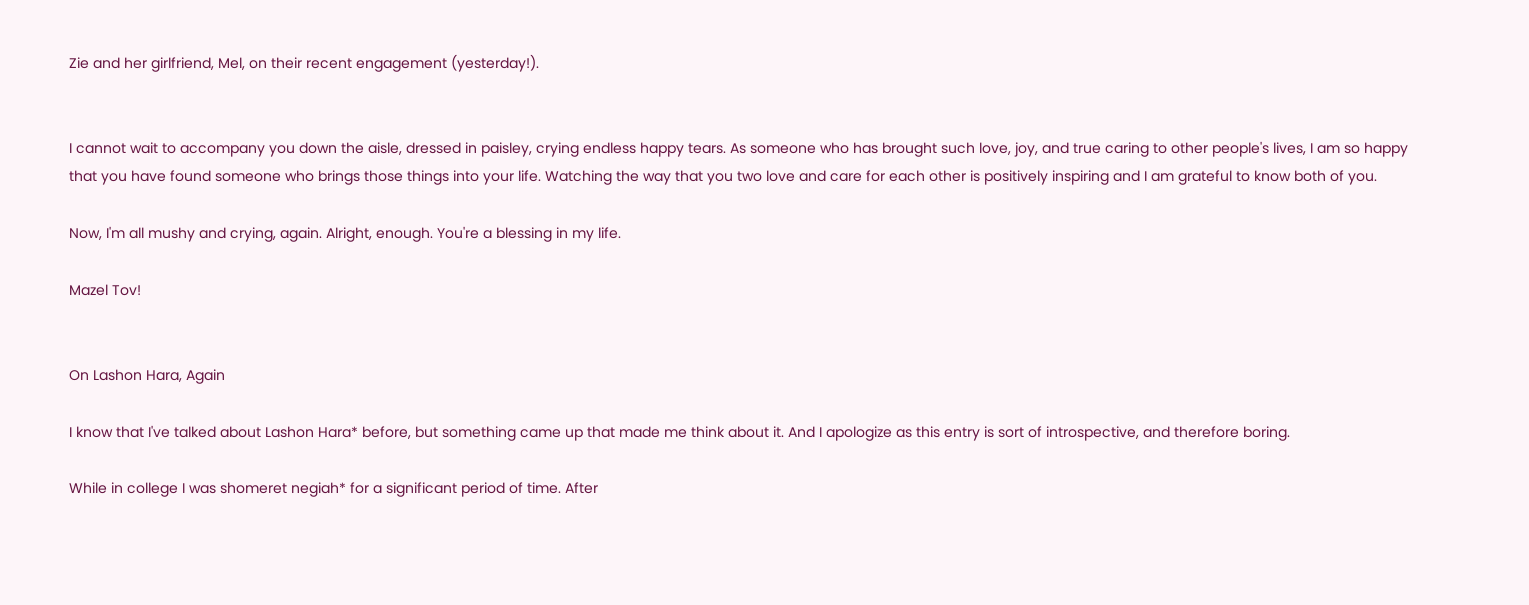Zie and her girlfriend, Mel, on their recent engagement (yesterday!).


I cannot wait to accompany you down the aisle, dressed in paisley, crying endless happy tears. As someone who has brought such love, joy, and true caring to other people's lives, I am so happy that you have found someone who brings those things into your life. Watching the way that you two love and care for each other is positively inspiring and I am grateful to know both of you.

Now, I'm all mushy and crying, again. Alright, enough. You're a blessing in my life.

Mazel Tov!


On Lashon Hara, Again

I know that I've talked about Lashon Hara* before, but something came up that made me think about it. And I apologize as this entry is sort of introspective, and therefore boring.

While in college I was shomeret negiah* for a significant period of time. After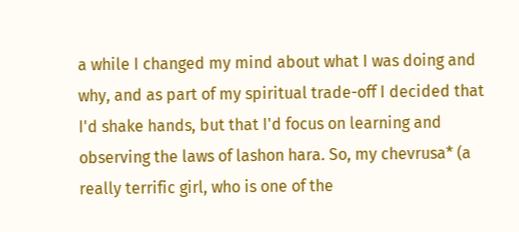a while I changed my mind about what I was doing and why, and as part of my spiritual trade-off I decided that I'd shake hands, but that I'd focus on learning and observing the laws of lashon hara. So, my chevrusa* (a really terrific girl, who is one of the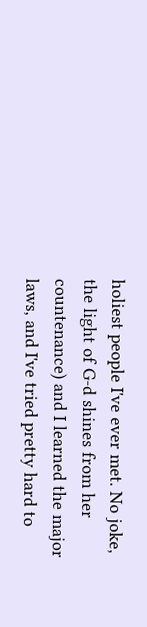holiest people I've ever met. No joke, the light of G-d shines from her countenance) and I learned the major laws, and I've tried pretty hard to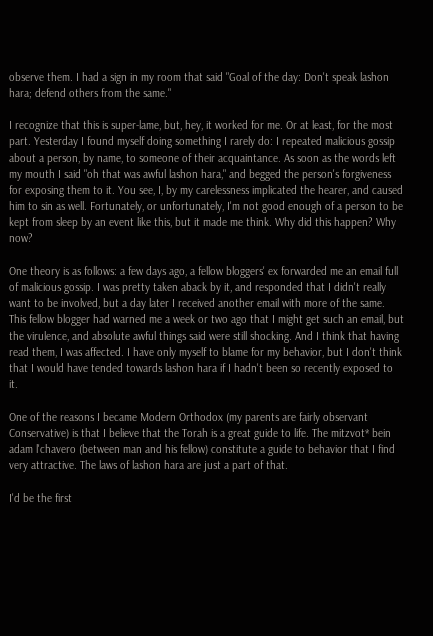observe them. I had a sign in my room that said "Goal of the day: Don't speak lashon hara; defend others from the same."

I recognize that this is super-lame, but, hey, it worked for me. Or at least, for the most part. Yesterday I found myself doing something I rarely do: I repeated malicious gossip about a person, by name, to someone of their acquaintance. As soon as the words left my mouth I said "oh that was awful lashon hara," and begged the person's forgiveness for exposing them to it. You see, I, by my carelessness implicated the hearer, and caused him to sin as well. Fortunately, or unfortunately, I'm not good enough of a person to be kept from sleep by an event like this, but it made me think. Why did this happen? Why now?

One theory is as follows: a few days ago, a fellow bloggers' ex forwarded me an email full of malicious gossip. I was pretty taken aback by it, and responded that I didn't really want to be involved, but a day later I received another email with more of the same. This fellow blogger had warned me a week or two ago that I might get such an email, but the virulence, and absolute awful things said were still shocking. And I think that having read them, I was affected. I have only myself to blame for my behavior, but I don't think that I would have tended towards lashon hara if I hadn't been so recently exposed to it.

One of the reasons I became Modern Orthodox (my parents are fairly observant Conservative) is that I believe that the Torah is a great guide to life. The mitzvot* bein adam l'chavero (between man and his fellow) constitute a guide to behavior that I find very attractive. The laws of lashon hara are just a part of that.

I'd be the first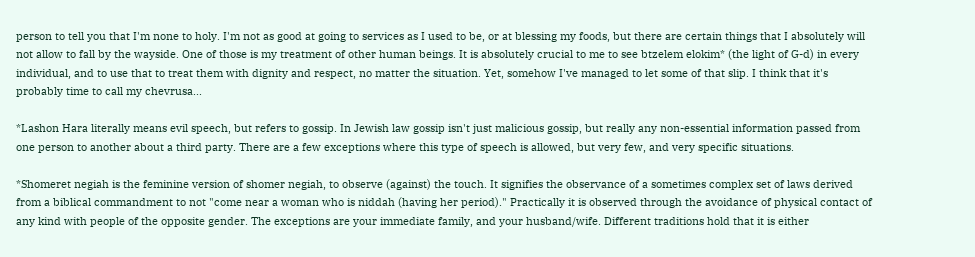person to tell you that I'm none to holy. I'm not as good at going to services as I used to be, or at blessing my foods, but there are certain things that I absolutely will not allow to fall by the wayside. One of those is my treatment of other human beings. It is absolutely crucial to me to see btzelem elokim* (the light of G-d) in every individual, and to use that to treat them with dignity and respect, no matter the situation. Yet, somehow I've managed to let some of that slip. I think that it's probably time to call my chevrusa...

*Lashon Hara literally means evil speech, but refers to gossip. In Jewish law gossip isn't just malicious gossip, but really any non-essential information passed from one person to another about a third party. There are a few exceptions where this type of speech is allowed, but very few, and very specific situations.

*Shomeret negiah is the feminine version of shomer negiah, to observe (against) the touch. It signifies the observance of a sometimes complex set of laws derived from a biblical commandment to not "come near a woman who is niddah (having her period)." Practically it is observed through the avoidance of physical contact of any kind with people of the opposite gender. The exceptions are your immediate family, and your husband/wife. Different traditions hold that it is either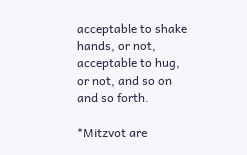acceptable to shake hands, or not, acceptable to hug, or not, and so on and so forth.

*Mitzvot are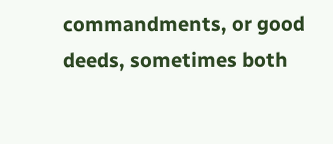commandments, or good deeds, sometimes both